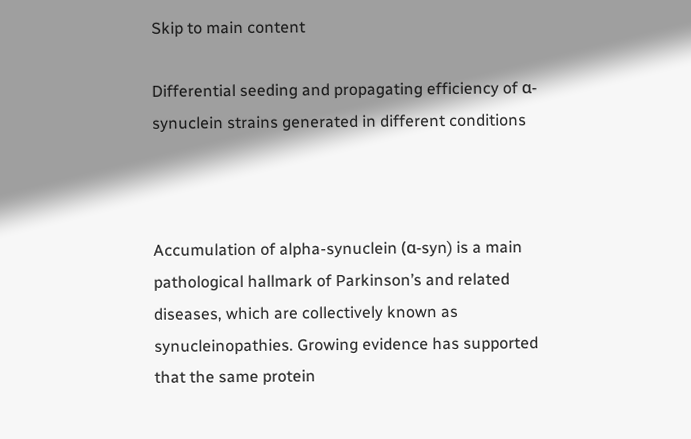Skip to main content

Differential seeding and propagating efficiency of α-synuclein strains generated in different conditions



Accumulation of alpha-synuclein (α-syn) is a main pathological hallmark of Parkinson’s and related diseases, which are collectively known as synucleinopathies. Growing evidence has supported that the same protein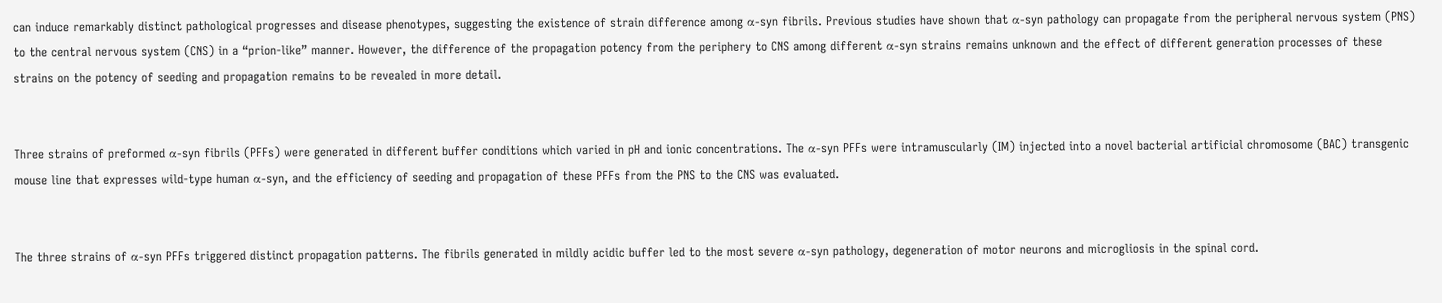can induce remarkably distinct pathological progresses and disease phenotypes, suggesting the existence of strain difference among α-syn fibrils. Previous studies have shown that α-syn pathology can propagate from the peripheral nervous system (PNS) to the central nervous system (CNS) in a “prion-like” manner. However, the difference of the propagation potency from the periphery to CNS among different α-syn strains remains unknown and the effect of different generation processes of these strains on the potency of seeding and propagation remains to be revealed in more detail.


Three strains of preformed α-syn fibrils (PFFs) were generated in different buffer conditions which varied in pH and ionic concentrations. The α-syn PFFs were intramuscularly (IM) injected into a novel bacterial artificial chromosome (BAC) transgenic mouse line that expresses wild-type human α-syn, and the efficiency of seeding and propagation of these PFFs from the PNS to the CNS was evaluated.


The three strains of α-syn PFFs triggered distinct propagation patterns. The fibrils generated in mildly acidic buffer led to the most severe α-syn pathology, degeneration of motor neurons and microgliosis in the spinal cord.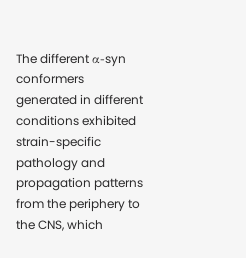The different α-syn conformers generated in different conditions exhibited strain-specific pathology and propagation patterns from the periphery to the CNS, which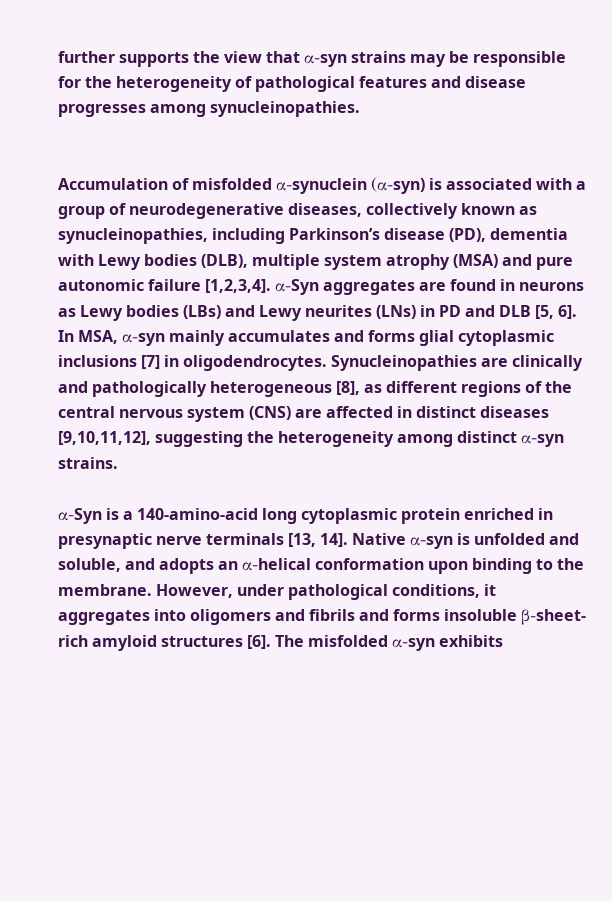further supports the view that α-syn strains may be responsible for the heterogeneity of pathological features and disease progresses among synucleinopathies.


Accumulation of misfolded α-synuclein (α-syn) is associated with a group of neurodegenerative diseases, collectively known as synucleinopathies, including Parkinson’s disease (PD), dementia with Lewy bodies (DLB), multiple system atrophy (MSA) and pure autonomic failure [1,2,3,4]. α-Syn aggregates are found in neurons as Lewy bodies (LBs) and Lewy neurites (LNs) in PD and DLB [5, 6]. In MSA, α-syn mainly accumulates and forms glial cytoplasmic inclusions [7] in oligodendrocytes. Synucleinopathies are clinically and pathologically heterogeneous [8], as different regions of the central nervous system (CNS) are affected in distinct diseases [9,10,11,12], suggesting the heterogeneity among distinct α-syn strains.

α-Syn is a 140-amino-acid long cytoplasmic protein enriched in presynaptic nerve terminals [13, 14]. Native α-syn is unfolded and soluble, and adopts an α-helical conformation upon binding to the membrane. However, under pathological conditions, it aggregates into oligomers and fibrils and forms insoluble β-sheet-rich amyloid structures [6]. The misfolded α-syn exhibits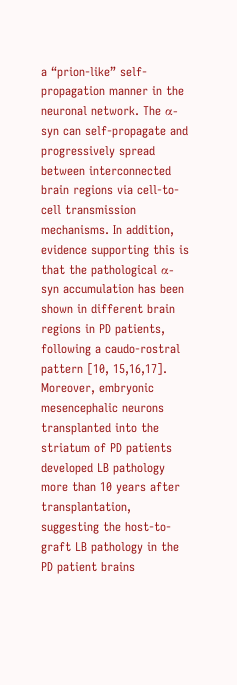a “prion-like” self-propagation manner in the neuronal network. The α-syn can self-propagate and progressively spread between interconnected brain regions via cell-to-cell transmission mechanisms. In addition, evidence supporting this is that the pathological α-syn accumulation has been shown in different brain regions in PD patients, following a caudo-rostral pattern [10, 15,16,17]. Moreover, embryonic mesencephalic neurons transplanted into the striatum of PD patients developed LB pathology more than 10 years after transplantation, suggesting the host-to-graft LB pathology in the PD patient brains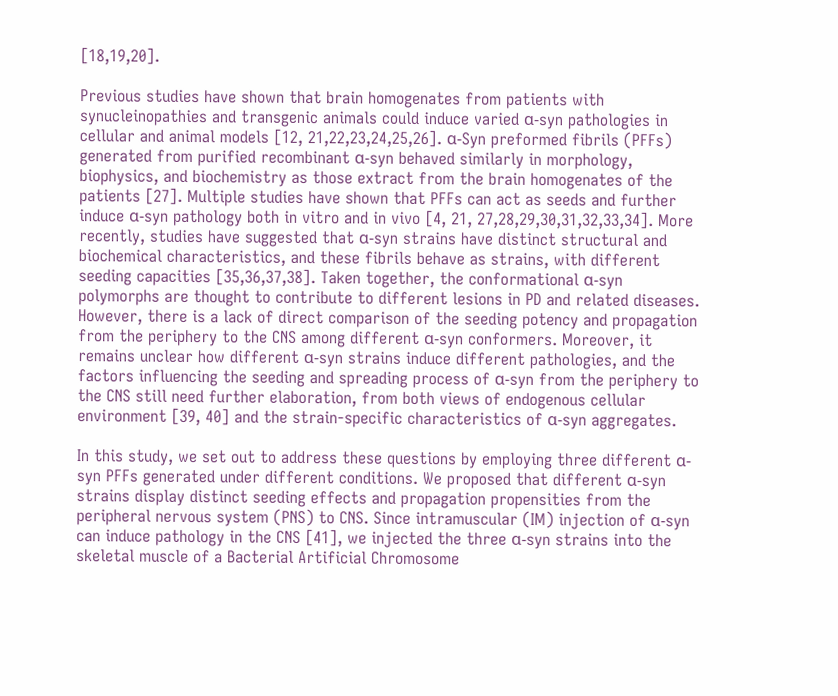[18,19,20].

Previous studies have shown that brain homogenates from patients with synucleinopathies and transgenic animals could induce varied α-syn pathologies in cellular and animal models [12, 21,22,23,24,25,26]. α-Syn preformed fibrils (PFFs) generated from purified recombinant α-syn behaved similarly in morphology, biophysics, and biochemistry as those extract from the brain homogenates of the patients [27]. Multiple studies have shown that PFFs can act as seeds and further induce α-syn pathology both in vitro and in vivo [4, 21, 27,28,29,30,31,32,33,34]. More recently, studies have suggested that α-syn strains have distinct structural and biochemical characteristics, and these fibrils behave as strains, with different seeding capacities [35,36,37,38]. Taken together, the conformational α-syn polymorphs are thought to contribute to different lesions in PD and related diseases. However, there is a lack of direct comparison of the seeding potency and propagation from the periphery to the CNS among different α-syn conformers. Moreover, it remains unclear how different α-syn strains induce different pathologies, and the factors influencing the seeding and spreading process of α-syn from the periphery to the CNS still need further elaboration, from both views of endogenous cellular environment [39, 40] and the strain-specific characteristics of α-syn aggregates.

In this study, we set out to address these questions by employing three different α-syn PFFs generated under different conditions. We proposed that different α-syn strains display distinct seeding effects and propagation propensities from the peripheral nervous system (PNS) to CNS. Since intramuscular (IM) injection of α-syn can induce pathology in the CNS [41], we injected the three α-syn strains into the skeletal muscle of a Bacterial Artificial Chromosome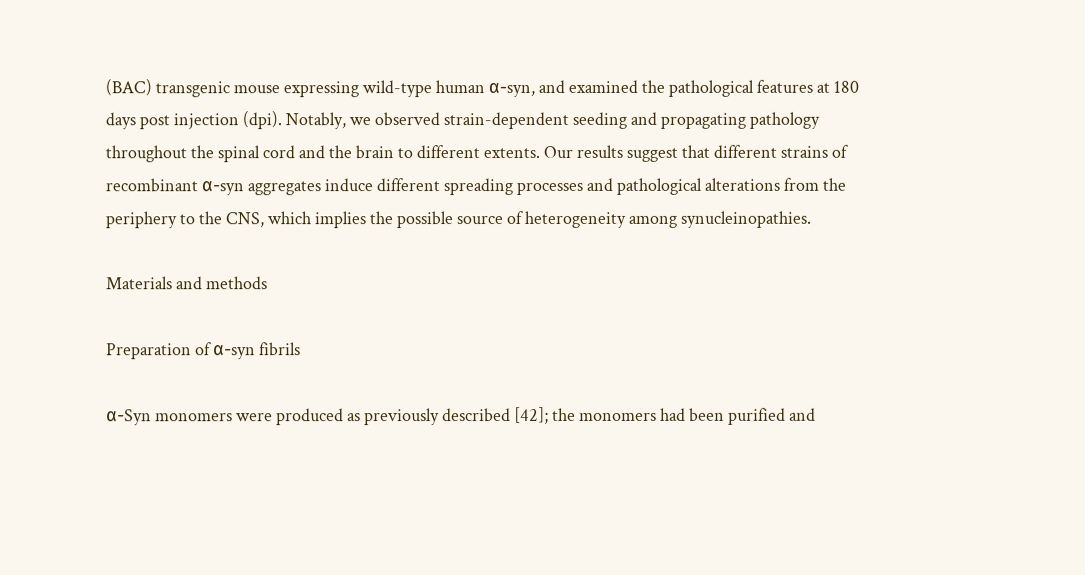(BAC) transgenic mouse expressing wild-type human α-syn, and examined the pathological features at 180 days post injection (dpi). Notably, we observed strain-dependent seeding and propagating pathology throughout the spinal cord and the brain to different extents. Our results suggest that different strains of recombinant α-syn aggregates induce different spreading processes and pathological alterations from the periphery to the CNS, which implies the possible source of heterogeneity among synucleinopathies.

Materials and methods

Preparation of α-syn fibrils

α-Syn monomers were produced as previously described [42]; the monomers had been purified and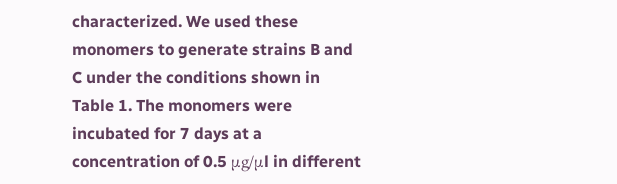characterized. We used these monomers to generate strains B and C under the conditions shown in Table 1. The monomers were incubated for 7 days at a concentration of 0.5 μg/μl in different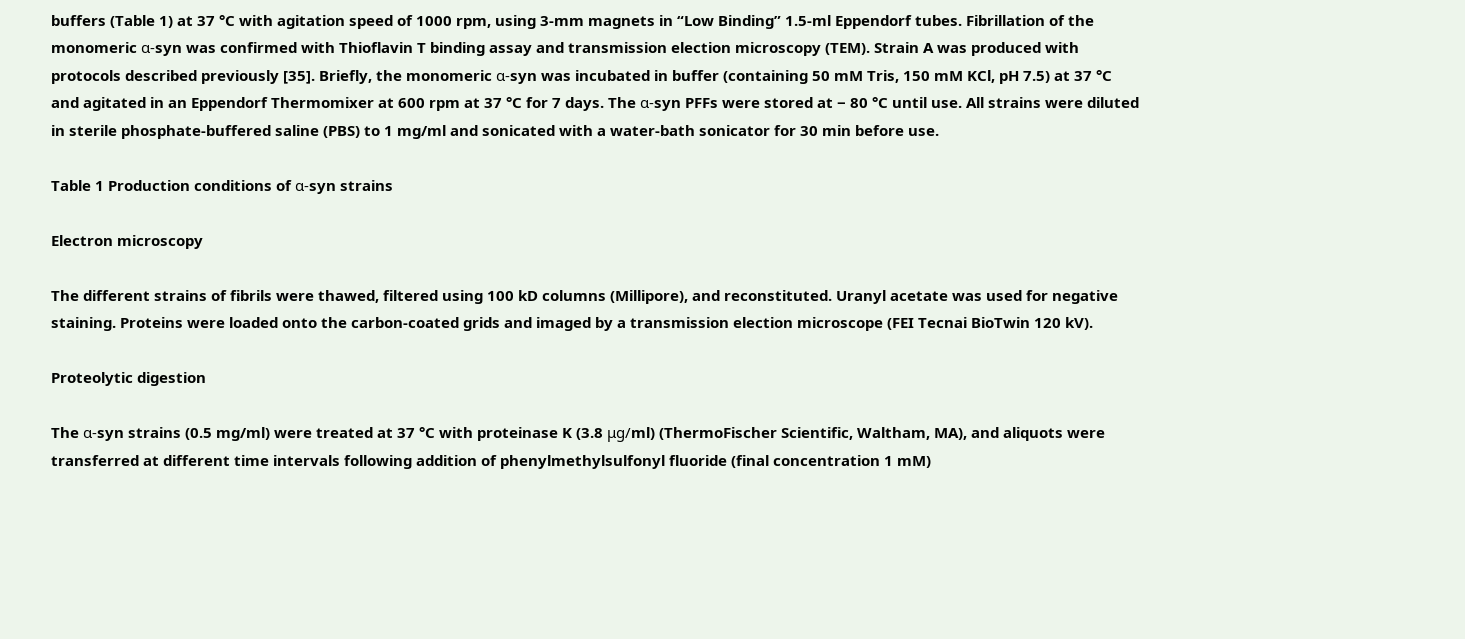buffers (Table 1) at 37 °C with agitation speed of 1000 rpm, using 3-mm magnets in “Low Binding” 1.5-ml Eppendorf tubes. Fibrillation of the monomeric α-syn was confirmed with Thioflavin T binding assay and transmission election microscopy (TEM). Strain A was produced with protocols described previously [35]. Briefly, the monomeric α-syn was incubated in buffer (containing 50 mM Tris, 150 mM KCl, pH 7.5) at 37 °C and agitated in an Eppendorf Thermomixer at 600 rpm at 37 °C for 7 days. The α-syn PFFs were stored at − 80 °C until use. All strains were diluted in sterile phosphate-buffered saline (PBS) to 1 mg/ml and sonicated with a water-bath sonicator for 30 min before use.

Table 1 Production conditions of α-syn strains

Electron microscopy

The different strains of fibrils were thawed, filtered using 100 kD columns (Millipore), and reconstituted. Uranyl acetate was used for negative staining. Proteins were loaded onto the carbon-coated grids and imaged by a transmission election microscope (FEI Tecnai BioTwin 120 kV).

Proteolytic digestion

The α-syn strains (0.5 mg/ml) were treated at 37 °C with proteinase K (3.8 μg/ml) (ThermoFischer Scientific, Waltham, MA), and aliquots were transferred at different time intervals following addition of phenylmethylsulfonyl fluoride (final concentration 1 mM)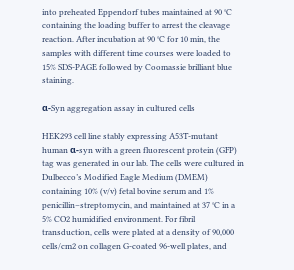into preheated Eppendorf tubes maintained at 90 °C containing the loading buffer to arrest the cleavage reaction. After incubation at 90 °C for 10 min, the samples with different time courses were loaded to 15% SDS-PAGE followed by Coomassie brilliant blue staining.

α-Syn aggregation assay in cultured cells

HEK293 cell line stably expressing A53T-mutant human α-syn with a green fluorescent protein (GFP) tag was generated in our lab. The cells were cultured in Dulbecco’s Modified Eagle Medium (DMEM) containing 10% (v/v) fetal bovine serum and 1% penicillin–streptomycin, and maintained at 37 °C in a 5% CO2 humidified environment. For fibril transduction, cells were plated at a density of 90,000 cells/cm2 on collagen G-coated 96-well plates, and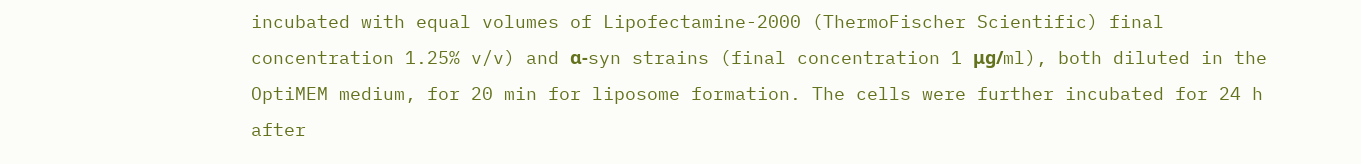incubated with equal volumes of Lipofectamine-2000 (ThermoFischer Scientific) final concentration 1.25% v/v) and α-syn strains (final concentration 1 μg/ml), both diluted in the OptiMEM medium, for 20 min for liposome formation. The cells were further incubated for 24 h after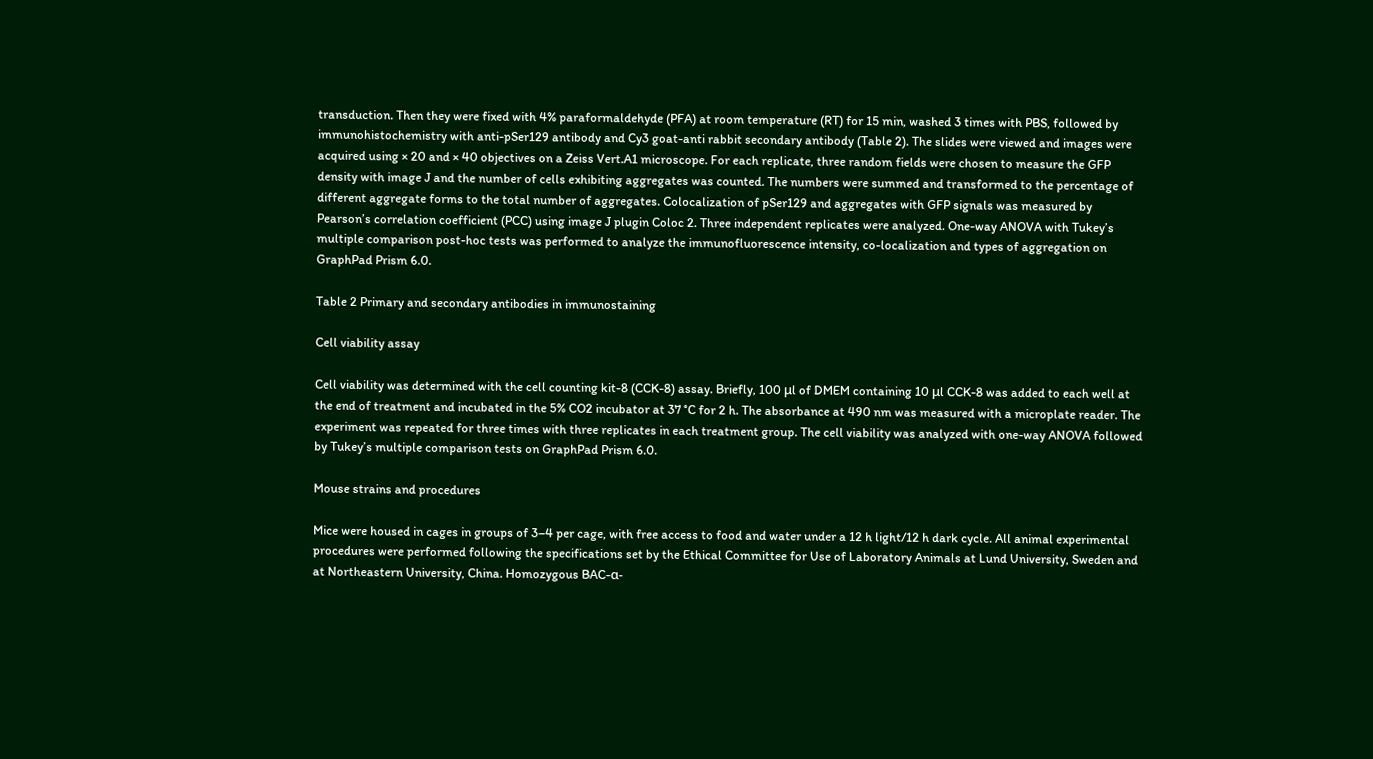transduction. Then they were fixed with 4% paraformaldehyde (PFA) at room temperature (RT) for 15 min, washed 3 times with PBS, followed by immunohistochemistry with anti-pSer129 antibody and Cy3 goat-anti rabbit secondary antibody (Table 2). The slides were viewed and images were acquired using × 20 and × 40 objectives on a Zeiss Vert.A1 microscope. For each replicate, three random fields were chosen to measure the GFP density with image J and the number of cells exhibiting aggregates was counted. The numbers were summed and transformed to the percentage of different aggregate forms to the total number of aggregates. Colocalization of pSer129 and aggregates with GFP signals was measured by Pearson’s correlation coefficient (PCC) using image J plugin Coloc 2. Three independent replicates were analyzed. One-way ANOVA with Tukey’s multiple comparison post-hoc tests was performed to analyze the immunofluorescence intensity, co-localization and types of aggregation on GraphPad Prism 6.0.

Table 2 Primary and secondary antibodies in immunostaining

Cell viability assay

Cell viability was determined with the cell counting kit-8 (CCK-8) assay. Briefly, 100 μl of DMEM containing 10 μl CCK-8 was added to each well at the end of treatment and incubated in the 5% CO2 incubator at 37 °C for 2 h. The absorbance at 490 nm was measured with a microplate reader. The experiment was repeated for three times with three replicates in each treatment group. The cell viability was analyzed with one-way ANOVA followed by Tukey’s multiple comparison tests on GraphPad Prism 6.0.

Mouse strains and procedures

Mice were housed in cages in groups of 3–4 per cage, with free access to food and water under a 12 h light/12 h dark cycle. All animal experimental procedures were performed following the specifications set by the Ethical Committee for Use of Laboratory Animals at Lund University, Sweden and at Northeastern University, China. Homozygous BAC-α-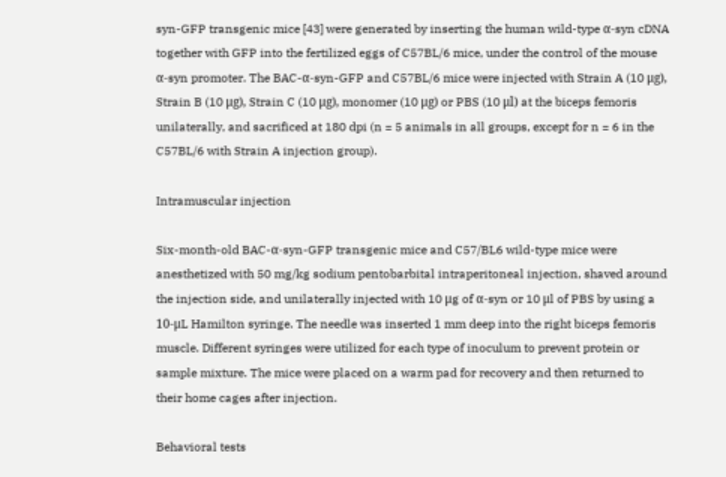syn-GFP transgenic mice [43] were generated by inserting the human wild-type α-syn cDNA together with GFP into the fertilized eggs of C57BL/6 mice, under the control of the mouse α-syn promoter. The BAC-α-syn-GFP and C57BL/6 mice were injected with Strain A (10 μg), Strain B (10 μg), Strain C (10 μg), monomer (10 μg) or PBS (10 μl) at the biceps femoris unilaterally, and sacrificed at 180 dpi (n = 5 animals in all groups, except for n = 6 in the C57BL/6 with Strain A injection group).

Intramuscular injection

Six-month-old BAC-α-syn-GFP transgenic mice and C57/BL6 wild-type mice were anesthetized with 50 mg/kg sodium pentobarbital intraperitoneal injection, shaved around the injection side, and unilaterally injected with 10 μg of α-syn or 10 μl of PBS by using a 10-μL Hamilton syringe. The needle was inserted 1 mm deep into the right biceps femoris muscle. Different syringes were utilized for each type of inoculum to prevent protein or sample mixture. The mice were placed on a warm pad for recovery and then returned to their home cages after injection.

Behavioral tests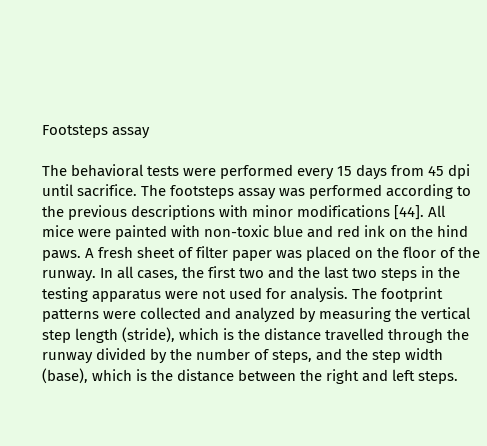Footsteps assay

The behavioral tests were performed every 15 days from 45 dpi until sacrifice. The footsteps assay was performed according to the previous descriptions with minor modifications [44]. All mice were painted with non-toxic blue and red ink on the hind paws. A fresh sheet of filter paper was placed on the floor of the runway. In all cases, the first two and the last two steps in the testing apparatus were not used for analysis. The footprint patterns were collected and analyzed by measuring the vertical step length (stride), which is the distance travelled through the runway divided by the number of steps, and the step width (base), which is the distance between the right and left steps.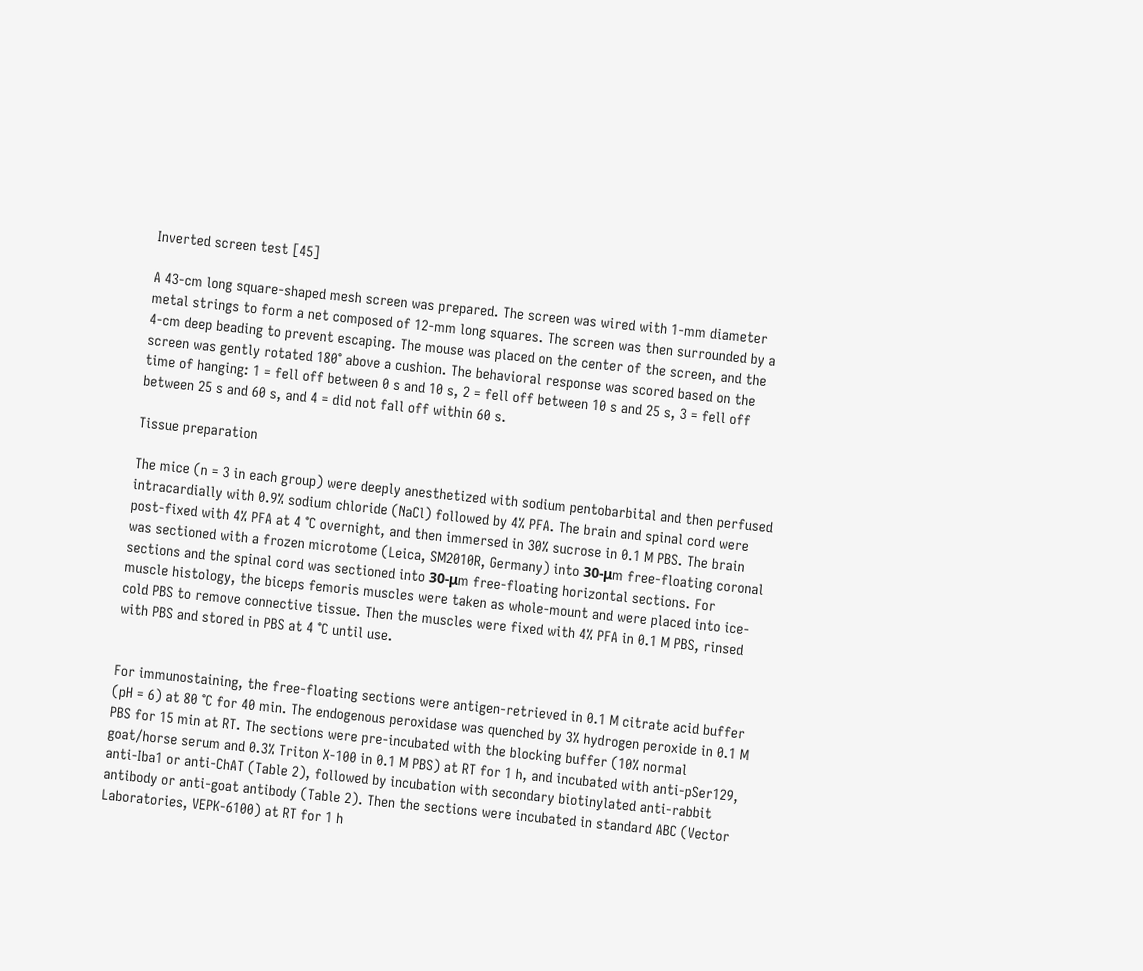Inverted screen test [45]

A 43-cm long square-shaped mesh screen was prepared. The screen was wired with 1-mm diameter metal strings to form a net composed of 12-mm long squares. The screen was then surrounded by a 4-cm deep beading to prevent escaping. The mouse was placed on the center of the screen, and the screen was gently rotated 180° above a cushion. The behavioral response was scored based on the time of hanging: 1 = fell off between 0 s and 10 s, 2 = fell off between 10 s and 25 s, 3 = fell off between 25 s and 60 s, and 4 = did not fall off within 60 s.

Tissue preparation

The mice (n = 3 in each group) were deeply anesthetized with sodium pentobarbital and then perfused intracardially with 0.9% sodium chloride (NaCl) followed by 4% PFA. The brain and spinal cord were post-fixed with 4% PFA at 4 °C overnight, and then immersed in 30% sucrose in 0.1 M PBS. The brain was sectioned with a frozen microtome (Leica, SM2010R, Germany) into 30-μm free-floating coronal sections and the spinal cord was sectioned into 30-μm free-floating horizontal sections. For muscle histology, the biceps femoris muscles were taken as whole-mount and were placed into ice-cold PBS to remove connective tissue. Then the muscles were fixed with 4% PFA in 0.1 M PBS, rinsed with PBS and stored in PBS at 4 °C until use.


For immunostaining, the free-floating sections were antigen-retrieved in 0.1 M citrate acid buffer (pH = 6) at 80 °C for 40 min. The endogenous peroxidase was quenched by 3% hydrogen peroxide in 0.1 M PBS for 15 min at RT. The sections were pre-incubated with the blocking buffer (10% normal goat/horse serum and 0.3% Triton X-100 in 0.1 M PBS) at RT for 1 h, and incubated with anti-pSer129, anti-Iba1 or anti-ChAT (Table 2), followed by incubation with secondary biotinylated anti-rabbit antibody or anti-goat antibody (Table 2). Then the sections were incubated in standard ABC (Vector Laboratories, VEPK-6100) at RT for 1 h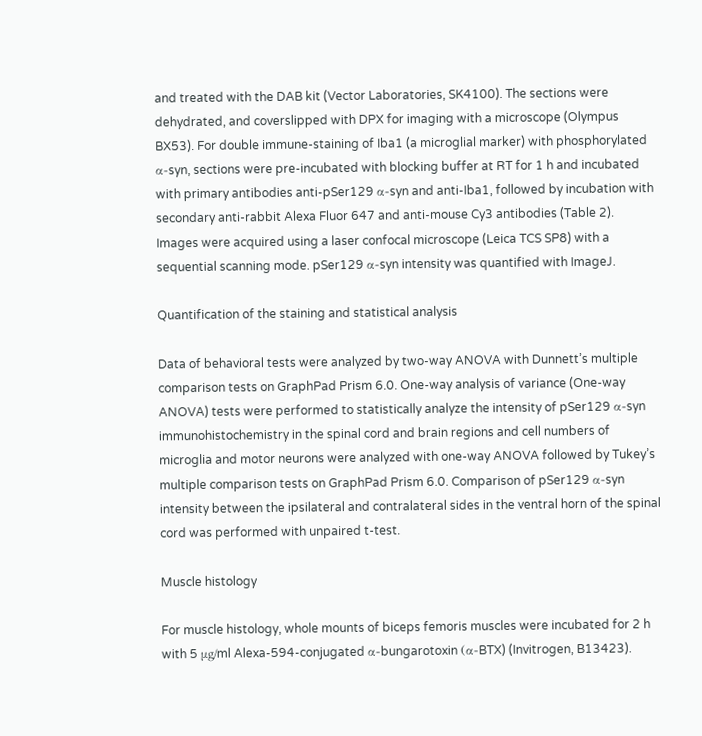and treated with the DAB kit (Vector Laboratories, SK4100). The sections were dehydrated, and coverslipped with DPX for imaging with a microscope (Olympus BX53). For double immune-staining of Iba1 (a microglial marker) with phosphorylated α-syn, sections were pre-incubated with blocking buffer at RT for 1 h and incubated with primary antibodies anti-pSer129 α-syn and anti-Iba1, followed by incubation with secondary anti-rabbit Alexa Fluor 647 and anti-mouse Cy3 antibodies (Table 2). Images were acquired using a laser confocal microscope (Leica TCS SP8) with a sequential scanning mode. pSer129 α-syn intensity was quantified with ImageJ.

Quantification of the staining and statistical analysis

Data of behavioral tests were analyzed by two-way ANOVA with Dunnett’s multiple comparison tests on GraphPad Prism 6.0. One-way analysis of variance (One-way ANOVA) tests were performed to statistically analyze the intensity of pSer129 α-syn immunohistochemistry in the spinal cord and brain regions and cell numbers of microglia and motor neurons were analyzed with one-way ANOVA followed by Tukey’s multiple comparison tests on GraphPad Prism 6.0. Comparison of pSer129 α-syn intensity between the ipsilateral and contralateral sides in the ventral horn of the spinal cord was performed with unpaired t-test.

Muscle histology

For muscle histology, whole mounts of biceps femoris muscles were incubated for 2 h with 5 μg/ml Alexa-594-conjugated α-bungarotoxin (α-BTX) (Invitrogen, B13423).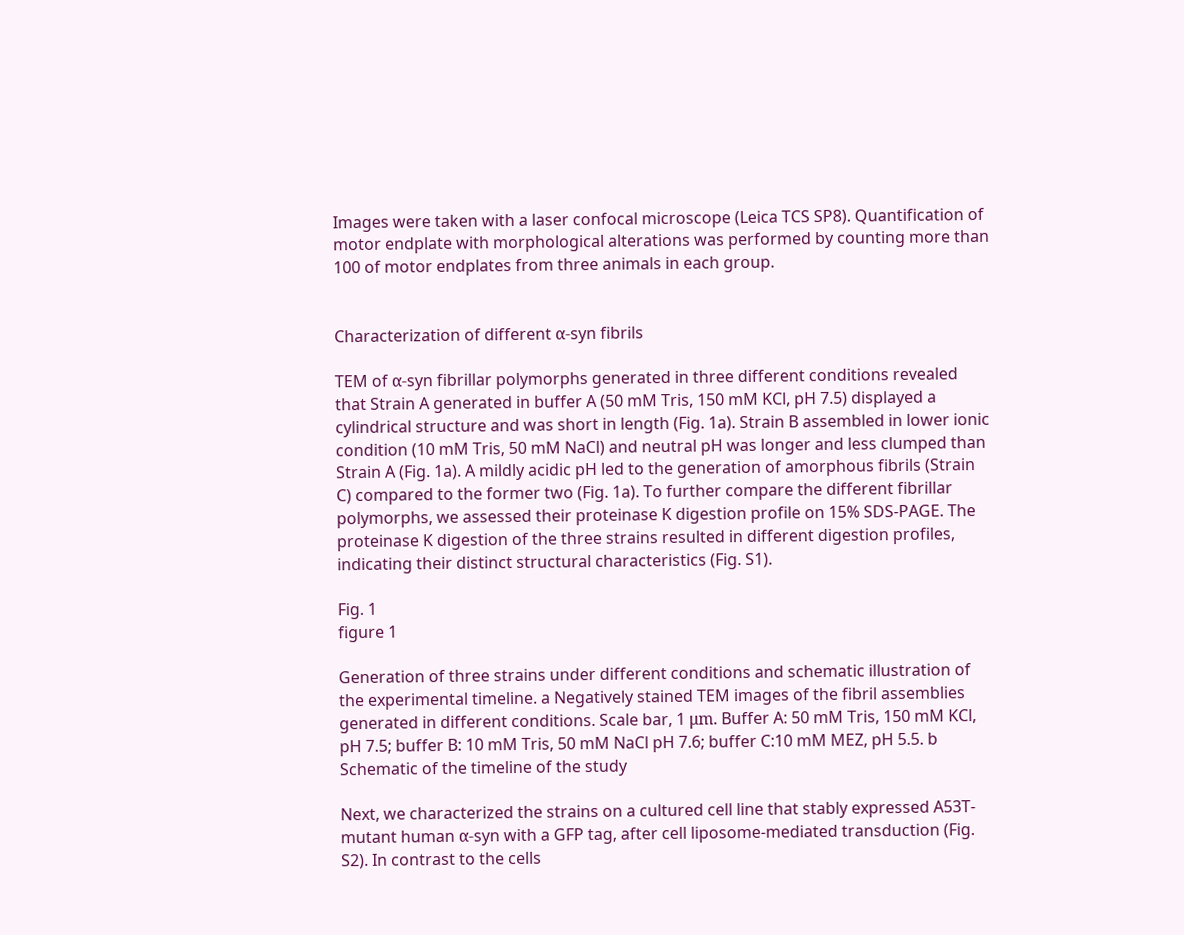Images were taken with a laser confocal microscope (Leica TCS SP8). Quantification of motor endplate with morphological alterations was performed by counting more than 100 of motor endplates from three animals in each group.


Characterization of different α-syn fibrils

TEM of α-syn fibrillar polymorphs generated in three different conditions revealed that Strain A generated in buffer A (50 mM Tris, 150 mM KCl, pH 7.5) displayed a cylindrical structure and was short in length (Fig. 1a). Strain B assembled in lower ionic condition (10 mM Tris, 50 mM NaCl) and neutral pH was longer and less clumped than Strain A (Fig. 1a). A mildly acidic pH led to the generation of amorphous fibrils (Strain C) compared to the former two (Fig. 1a). To further compare the different fibrillar polymorphs, we assessed their proteinase K digestion profile on 15% SDS-PAGE. The proteinase K digestion of the three strains resulted in different digestion profiles, indicating their distinct structural characteristics (Fig. S1).

Fig. 1
figure 1

Generation of three strains under different conditions and schematic illustration of the experimental timeline. a Negatively stained TEM images of the fibril assemblies generated in different conditions. Scale bar, 1 μm. Buffer A: 50 mM Tris, 150 mM KCl, pH 7.5; buffer B: 10 mM Tris, 50 mM NaCl pH 7.6; buffer C:10 mM MEZ, pH 5.5. b Schematic of the timeline of the study

Next, we characterized the strains on a cultured cell line that stably expressed A53T-mutant human α-syn with a GFP tag, after cell liposome-mediated transduction (Fig. S2). In contrast to the cells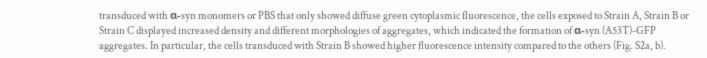transduced with α-syn monomers or PBS that only showed diffuse green cytoplasmic fluorescence, the cells exposed to Strain A, Strain B or Strain C displayed increased density and different morphologies of aggregates, which indicated the formation of α-syn (A53T)-GFP aggregates. In particular, the cells transduced with Strain B showed higher fluorescence intensity compared to the others (Fig. S2a, b).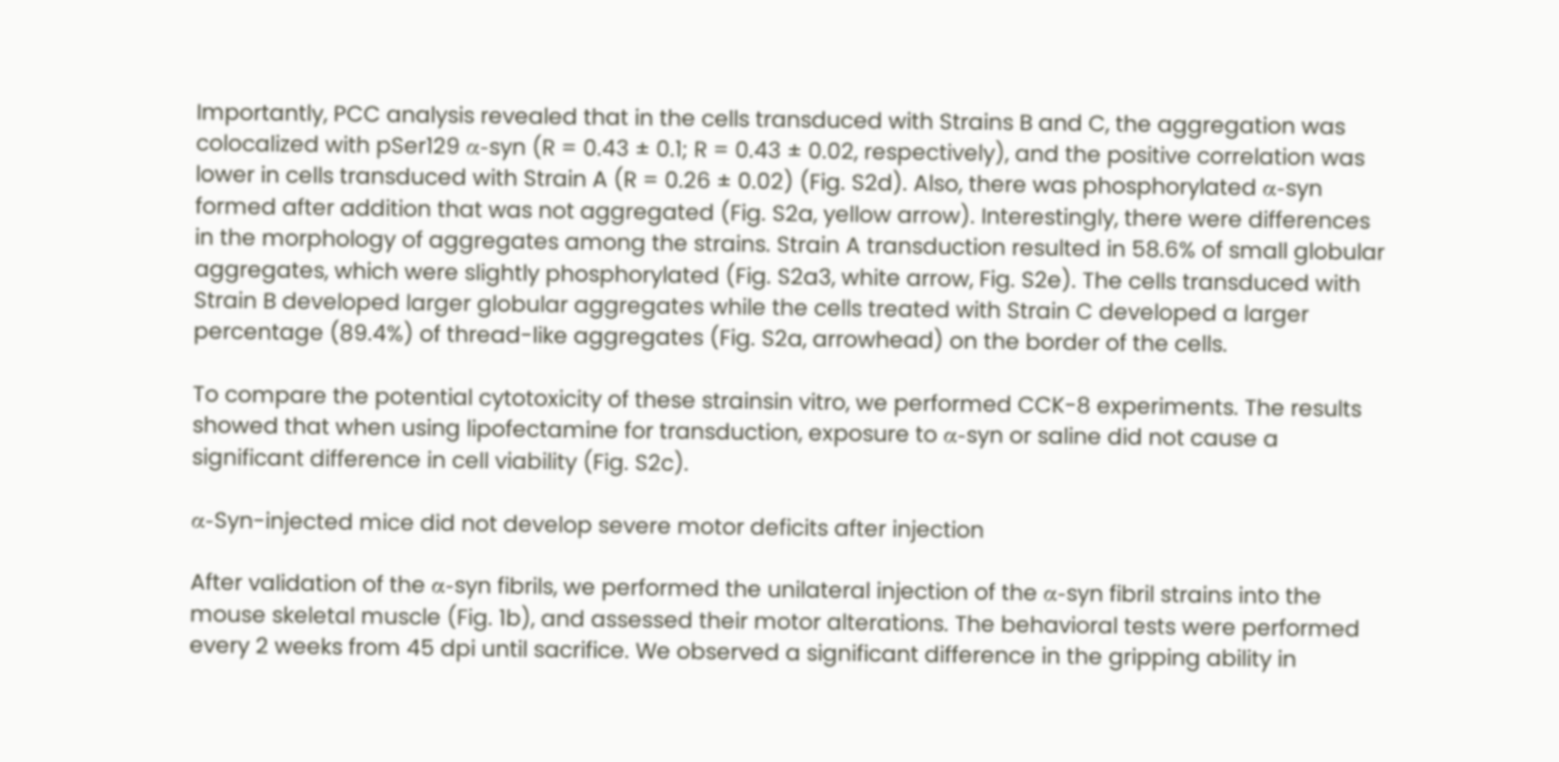Importantly, PCC analysis revealed that in the cells transduced with Strains B and C, the aggregation was colocalized with pSer129 α-syn (R = 0.43 ± 0.1; R = 0.43 ± 0.02, respectively), and the positive correlation was lower in cells transduced with Strain A (R = 0.26 ± 0.02) (Fig. S2d). Also, there was phosphorylated α-syn formed after addition that was not aggregated (Fig. S2a, yellow arrow). Interestingly, there were differences in the morphology of aggregates among the strains. Strain A transduction resulted in 58.6% of small globular aggregates, which were slightly phosphorylated (Fig. S2a3, white arrow, Fig. S2e). The cells transduced with Strain B developed larger globular aggregates while the cells treated with Strain C developed a larger percentage (89.4%) of thread-like aggregates (Fig. S2a, arrowhead) on the border of the cells.

To compare the potential cytotoxicity of these strainsin vitro, we performed CCK-8 experiments. The results showed that when using lipofectamine for transduction, exposure to α-syn or saline did not cause a significant difference in cell viability (Fig. S2c).

α-Syn-injected mice did not develop severe motor deficits after injection

After validation of the α-syn fibrils, we performed the unilateral injection of the α-syn fibril strains into the mouse skeletal muscle (Fig. 1b), and assessed their motor alterations. The behavioral tests were performed every 2 weeks from 45 dpi until sacrifice. We observed a significant difference in the gripping ability in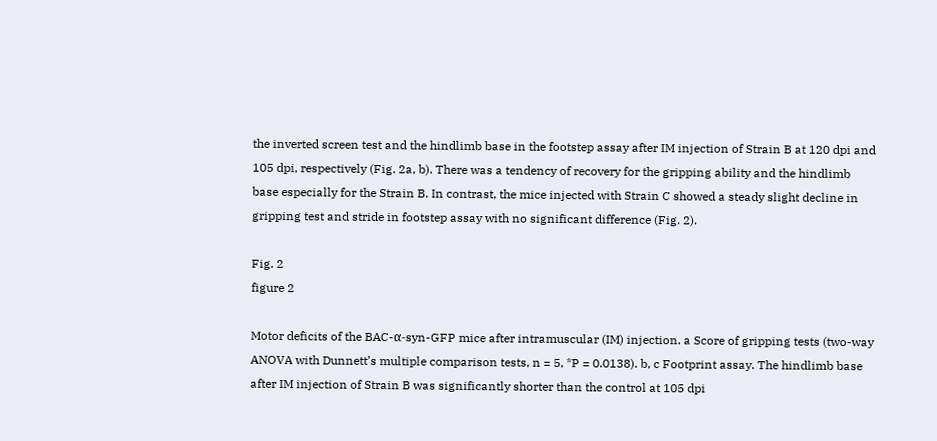the inverted screen test and the hindlimb base in the footstep assay after IM injection of Strain B at 120 dpi and 105 dpi, respectively (Fig. 2a, b). There was a tendency of recovery for the gripping ability and the hindlimb base especially for the Strain B. In contrast, the mice injected with Strain C showed a steady slight decline in gripping test and stride in footstep assay with no significant difference (Fig. 2).

Fig. 2
figure 2

Motor deficits of the BAC-α-syn-GFP mice after intramuscular (IM) injection. a Score of gripping tests (two-way ANOVA with Dunnett’s multiple comparison tests, n = 5, *P = 0.0138). b, c Footprint assay. The hindlimb base after IM injection of Strain B was significantly shorter than the control at 105 dpi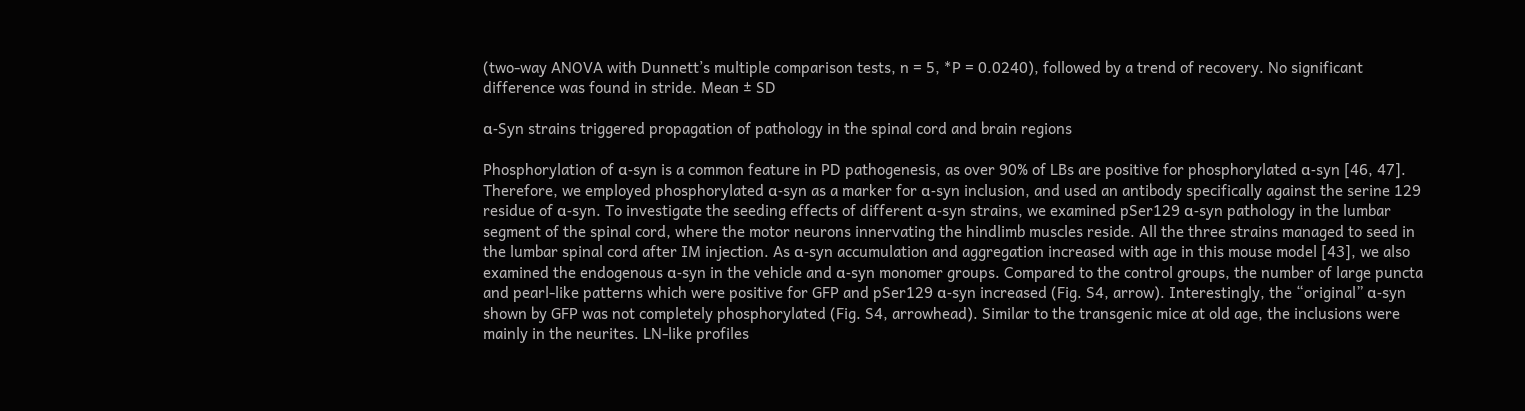(two-way ANOVA with Dunnett’s multiple comparison tests, n = 5, *P = 0.0240), followed by a trend of recovery. No significant difference was found in stride. Mean ± SD

α-Syn strains triggered propagation of pathology in the spinal cord and brain regions

Phosphorylation of α-syn is a common feature in PD pathogenesis, as over 90% of LBs are positive for phosphorylated α-syn [46, 47]. Therefore, we employed phosphorylated α-syn as a marker for α-syn inclusion, and used an antibody specifically against the serine 129 residue of α-syn. To investigate the seeding effects of different α-syn strains, we examined pSer129 α-syn pathology in the lumbar segment of the spinal cord, where the motor neurons innervating the hindlimb muscles reside. All the three strains managed to seed in the lumbar spinal cord after IM injection. As α-syn accumulation and aggregation increased with age in this mouse model [43], we also examined the endogenous α-syn in the vehicle and α-syn monomer groups. Compared to the control groups, the number of large puncta and pearl-like patterns which were positive for GFP and pSer129 α-syn increased (Fig. S4, arrow). Interestingly, the “original” α-syn shown by GFP was not completely phosphorylated (Fig. S4, arrowhead). Similar to the transgenic mice at old age, the inclusions were mainly in the neurites. LN-like profiles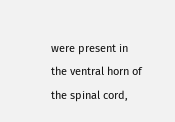were present in the ventral horn of the spinal cord,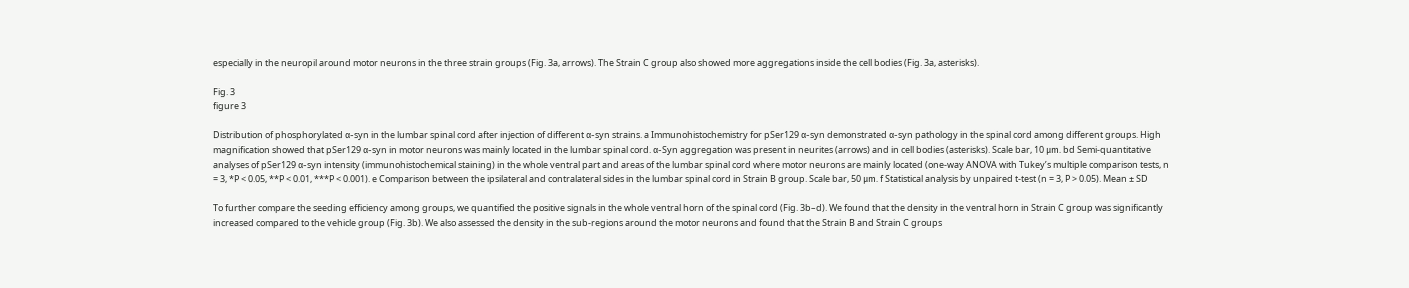especially in the neuropil around motor neurons in the three strain groups (Fig. 3a, arrows). The Strain C group also showed more aggregations inside the cell bodies (Fig. 3a, asterisks).

Fig. 3
figure 3

Distribution of phosphorylated α-syn in the lumbar spinal cord after injection of different α-syn strains. a Immunohistochemistry for pSer129 α-syn demonstrated α-syn pathology in the spinal cord among different groups. High magnification showed that pSer129 α-syn in motor neurons was mainly located in the lumbar spinal cord. α-Syn aggregation was present in neurites (arrows) and in cell bodies (asterisks). Scale bar, 10 μm. bd Semi-quantitative analyses of pSer129 α-syn intensity (immunohistochemical staining) in the whole ventral part and areas of the lumbar spinal cord where motor neurons are mainly located (one-way ANOVA with Tukey’s multiple comparison tests, n = 3, *P < 0.05, **P < 0.01, ***P < 0.001). e Comparison between the ipsilateral and contralateral sides in the lumbar spinal cord in Strain B group. Scale bar, 50 μm. f Statistical analysis by unpaired t-test (n = 3, P > 0.05). Mean ± SD

To further compare the seeding efficiency among groups, we quantified the positive signals in the whole ventral horn of the spinal cord (Fig. 3b–d). We found that the density in the ventral horn in Strain C group was significantly increased compared to the vehicle group (Fig. 3b). We also assessed the density in the sub-regions around the motor neurons and found that the Strain B and Strain C groups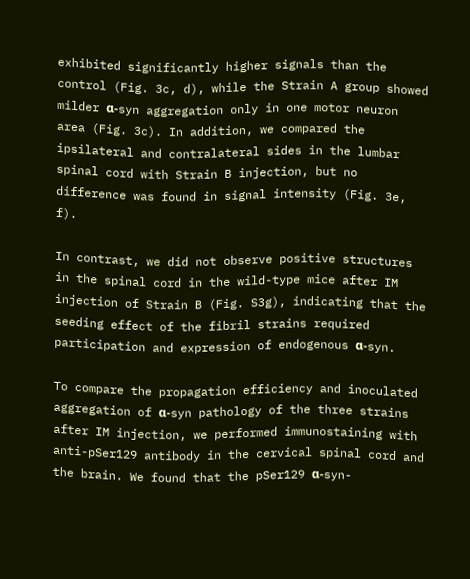exhibited significantly higher signals than the control (Fig. 3c, d), while the Strain A group showed milder α-syn aggregation only in one motor neuron area (Fig. 3c). In addition, we compared the ipsilateral and contralateral sides in the lumbar spinal cord with Strain B injection, but no difference was found in signal intensity (Fig. 3e, f).

In contrast, we did not observe positive structures in the spinal cord in the wild-type mice after IM injection of Strain B (Fig. S3g), indicating that the seeding effect of the fibril strains required participation and expression of endogenous α-syn.

To compare the propagation efficiency and inoculated aggregation of α-syn pathology of the three strains after IM injection, we performed immunostaining with anti-pSer129 antibody in the cervical spinal cord and the brain. We found that the pSer129 α-syn-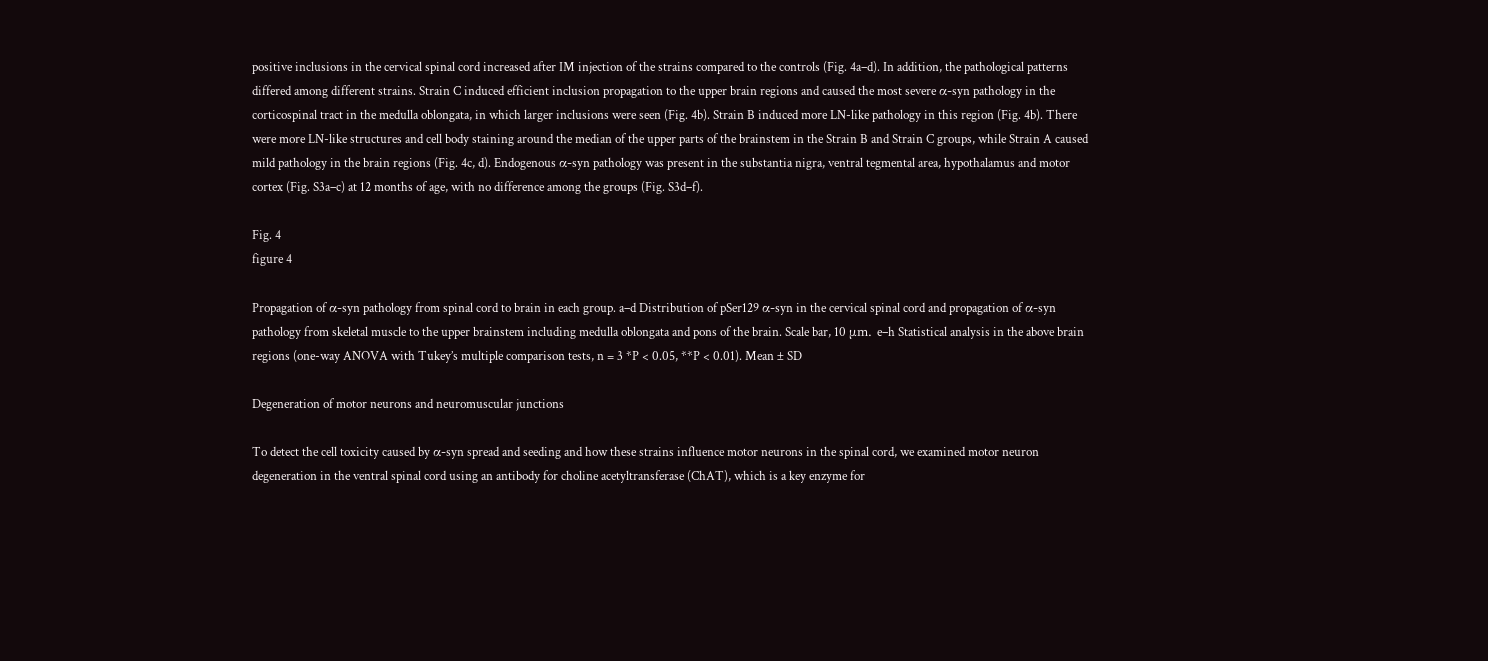positive inclusions in the cervical spinal cord increased after IM injection of the strains compared to the controls (Fig. 4a–d). In addition, the pathological patterns differed among different strains. Strain C induced efficient inclusion propagation to the upper brain regions and caused the most severe α-syn pathology in the corticospinal tract in the medulla oblongata, in which larger inclusions were seen (Fig. 4b). Strain B induced more LN-like pathology in this region (Fig. 4b). There were more LN-like structures and cell body staining around the median of the upper parts of the brainstem in the Strain B and Strain C groups, while Strain A caused mild pathology in the brain regions (Fig. 4c, d). Endogenous α-syn pathology was present in the substantia nigra, ventral tegmental area, hypothalamus and motor cortex (Fig. S3a–c) at 12 months of age, with no difference among the groups (Fig. S3d–f).

Fig. 4
figure 4

Propagation of α-syn pathology from spinal cord to brain in each group. a–d Distribution of pSer129 α-syn in the cervical spinal cord and propagation of α-syn pathology from skeletal muscle to the upper brainstem including medulla oblongata and pons of the brain. Scale bar, 10 μm. e–h Statistical analysis in the above brain regions (one-way ANOVA with Tukey’s multiple comparison tests, n = 3 *P < 0.05, **P < 0.01). Mean ± SD

Degeneration of motor neurons and neuromuscular junctions

To detect the cell toxicity caused by α-syn spread and seeding and how these strains influence motor neurons in the spinal cord, we examined motor neuron degeneration in the ventral spinal cord using an antibody for choline acetyltransferase (ChAT), which is a key enzyme for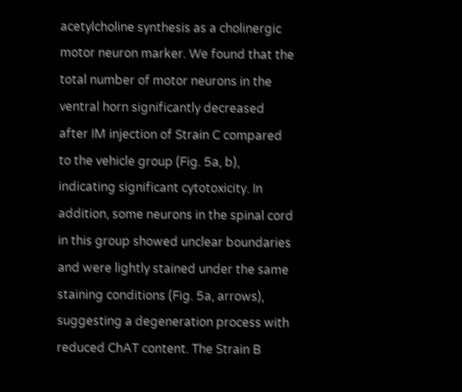acetylcholine synthesis as a cholinergic motor neuron marker. We found that the total number of motor neurons in the ventral horn significantly decreased after IM injection of Strain C compared to the vehicle group (Fig. 5a, b), indicating significant cytotoxicity. In addition, some neurons in the spinal cord in this group showed unclear boundaries and were lightly stained under the same staining conditions (Fig. 5a, arrows), suggesting a degeneration process with reduced ChAT content. The Strain B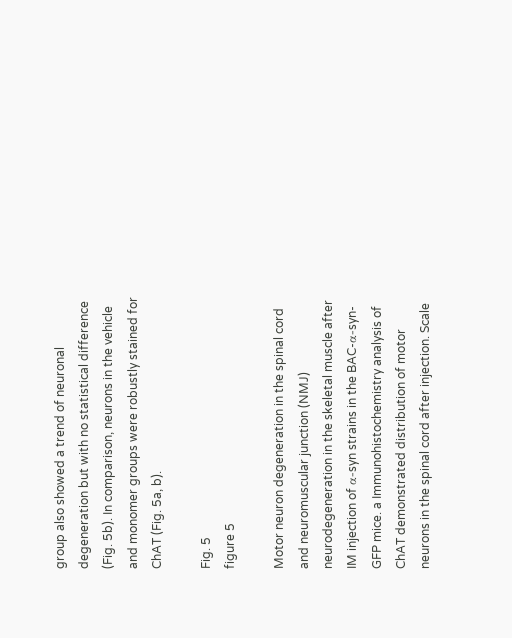group also showed a trend of neuronal degeneration but with no statistical difference (Fig. 5b). In comparison, neurons in the vehicle and monomer groups were robustly stained for ChAT (Fig. 5a, b).

Fig. 5
figure 5

Motor neuron degeneration in the spinal cord and neuromuscular junction (NMJ) neurodegeneration in the skeletal muscle after IM injection of α-syn strains in the BAC-α-syn-GFP mice. a Immunohistochemistry analysis of ChAT demonstrated distribution of motor neurons in the spinal cord after injection. Scale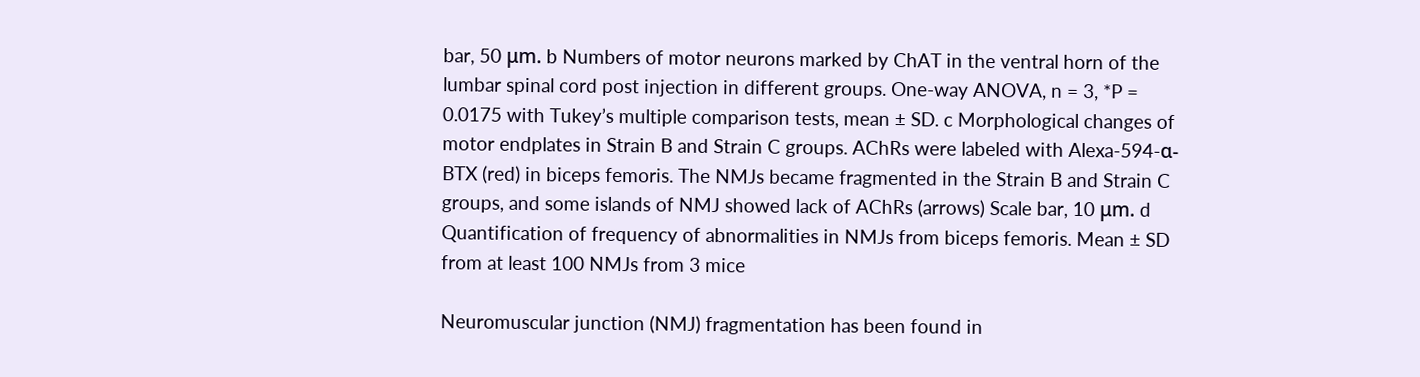bar, 50 μm. b Numbers of motor neurons marked by ChAT in the ventral horn of the lumbar spinal cord post injection in different groups. One-way ANOVA, n = 3, *P = 0.0175 with Tukey’s multiple comparison tests, mean ± SD. c Morphological changes of motor endplates in Strain B and Strain C groups. AChRs were labeled with Alexa-594-α-BTX (red) in biceps femoris. The NMJs became fragmented in the Strain B and Strain C groups, and some islands of NMJ showed lack of AChRs (arrows) Scale bar, 10 μm. d Quantification of frequency of abnormalities in NMJs from biceps femoris. Mean ± SD from at least 100 NMJs from 3 mice

Neuromuscular junction (NMJ) fragmentation has been found in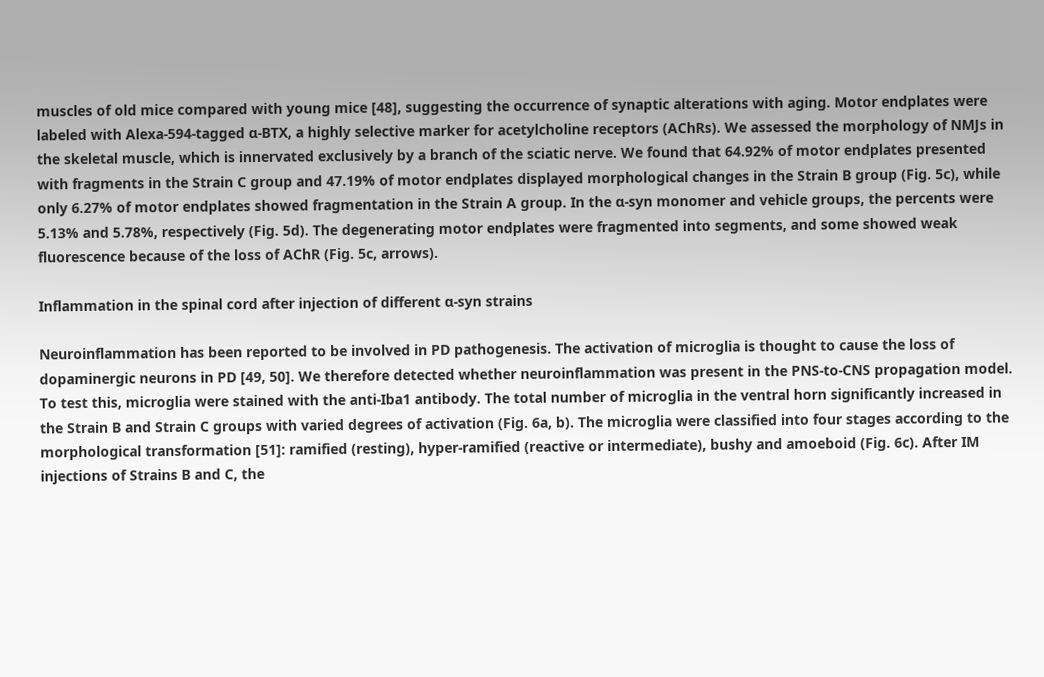muscles of old mice compared with young mice [48], suggesting the occurrence of synaptic alterations with aging. Motor endplates were labeled with Alexa-594-tagged α-BTX, a highly selective marker for acetylcholine receptors (AChRs). We assessed the morphology of NMJs in the skeletal muscle, which is innervated exclusively by a branch of the sciatic nerve. We found that 64.92% of motor endplates presented with fragments in the Strain C group and 47.19% of motor endplates displayed morphological changes in the Strain B group (Fig. 5c), while only 6.27% of motor endplates showed fragmentation in the Strain A group. In the α-syn monomer and vehicle groups, the percents were 5.13% and 5.78%, respectively (Fig. 5d). The degenerating motor endplates were fragmented into segments, and some showed weak fluorescence because of the loss of AChR (Fig. 5c, arrows).

Inflammation in the spinal cord after injection of different α-syn strains

Neuroinflammation has been reported to be involved in PD pathogenesis. The activation of microglia is thought to cause the loss of dopaminergic neurons in PD [49, 50]. We therefore detected whether neuroinflammation was present in the PNS-to-CNS propagation model. To test this, microglia were stained with the anti-Iba1 antibody. The total number of microglia in the ventral horn significantly increased in the Strain B and Strain C groups with varied degrees of activation (Fig. 6a, b). The microglia were classified into four stages according to the morphological transformation [51]: ramified (resting), hyper-ramified (reactive or intermediate), bushy and amoeboid (Fig. 6c). After IM injections of Strains B and C, the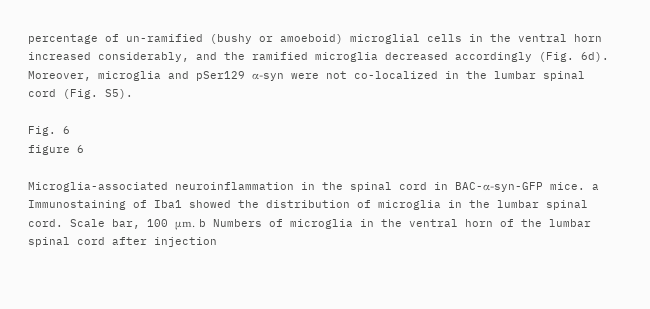percentage of un-ramified (bushy or amoeboid) microglial cells in the ventral horn increased considerably, and the ramified microglia decreased accordingly (Fig. 6d). Moreover, microglia and pSer129 α-syn were not co-localized in the lumbar spinal cord (Fig. S5).

Fig. 6
figure 6

Microglia-associated neuroinflammation in the spinal cord in BAC-α-syn-GFP mice. a Immunostaining of Iba1 showed the distribution of microglia in the lumbar spinal cord. Scale bar, 100 μm. b Numbers of microglia in the ventral horn of the lumbar spinal cord after injection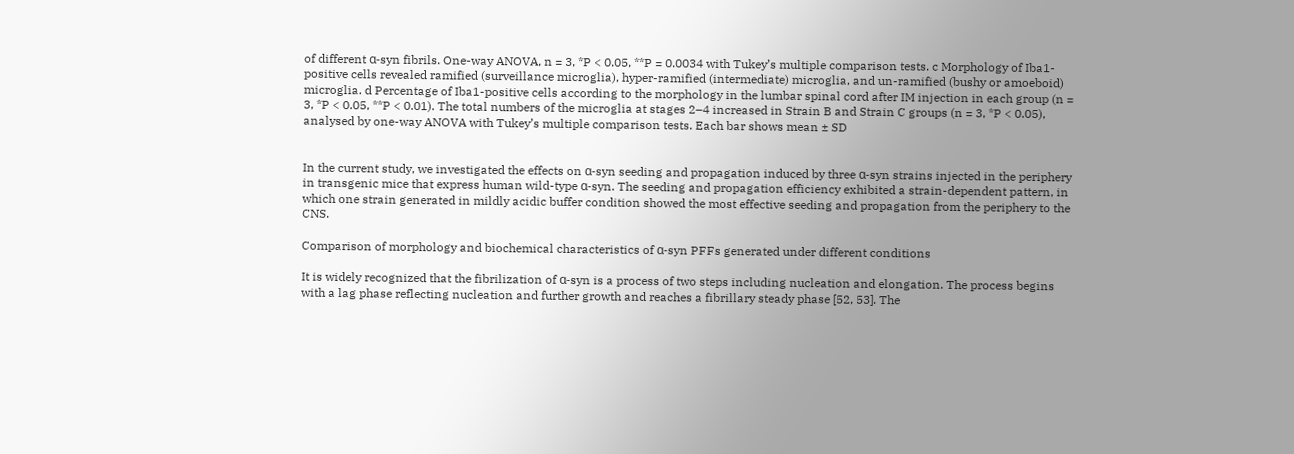of different α-syn fibrils. One-way ANOVA, n = 3, *P < 0.05, **P = 0.0034 with Tukey’s multiple comparison tests. c Morphology of Iba1-positive cells revealed ramified (surveillance microglia), hyper-ramified (intermediate) microglia, and un-ramified (bushy or amoeboid) microglia. d Percentage of Iba1-positive cells according to the morphology in the lumbar spinal cord after IM injection in each group (n = 3, *P < 0.05, **P < 0.01). The total numbers of the microglia at stages 2–4 increased in Strain B and Strain C groups (n = 3, *P < 0.05), analysed by one-way ANOVA with Tukey’s multiple comparison tests. Each bar shows mean ± SD


In the current study, we investigated the effects on α-syn seeding and propagation induced by three α-syn strains injected in the periphery in transgenic mice that express human wild-type α-syn. The seeding and propagation efficiency exhibited a strain-dependent pattern, in which one strain generated in mildly acidic buffer condition showed the most effective seeding and propagation from the periphery to the CNS.

Comparison of morphology and biochemical characteristics of α-syn PFFs generated under different conditions

It is widely recognized that the fibrilization of α-syn is a process of two steps including nucleation and elongation. The process begins with a lag phase reflecting nucleation and further growth and reaches a fibrillary steady phase [52, 53]. The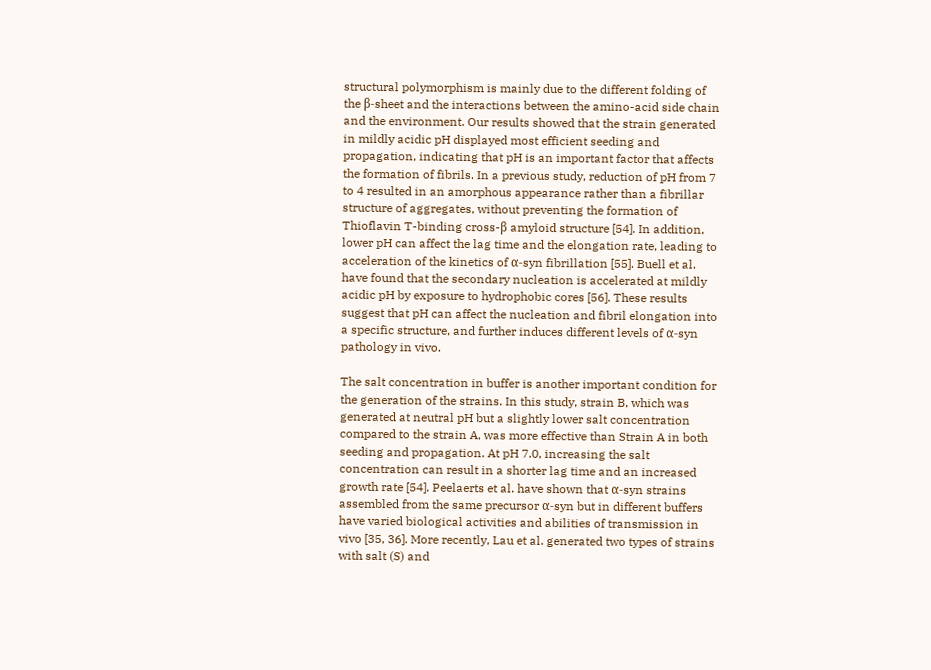structural polymorphism is mainly due to the different folding of the β-sheet and the interactions between the amino-acid side chain and the environment. Our results showed that the strain generated in mildly acidic pH displayed most efficient seeding and propagation, indicating that pH is an important factor that affects the formation of fibrils. In a previous study, reduction of pH from 7 to 4 resulted in an amorphous appearance rather than a fibrillar structure of aggregates, without preventing the formation of Thioflavin T-binding cross-β amyloid structure [54]. In addition, lower pH can affect the lag time and the elongation rate, leading to acceleration of the kinetics of α-syn fibrillation [55]. Buell et al. have found that the secondary nucleation is accelerated at mildly acidic pH by exposure to hydrophobic cores [56]. These results suggest that pH can affect the nucleation and fibril elongation into a specific structure, and further induces different levels of α-syn pathology in vivo.

The salt concentration in buffer is another important condition for the generation of the strains. In this study, strain B, which was generated at neutral pH but a slightly lower salt concentration compared to the strain A, was more effective than Strain A in both seeding and propagation. At pH 7.0, increasing the salt concentration can result in a shorter lag time and an increased growth rate [54]. Peelaerts et al. have shown that α-syn strains assembled from the same precursor α-syn but in different buffers have varied biological activities and abilities of transmission in vivo [35, 36]. More recently, Lau et al. generated two types of strains with salt (S) and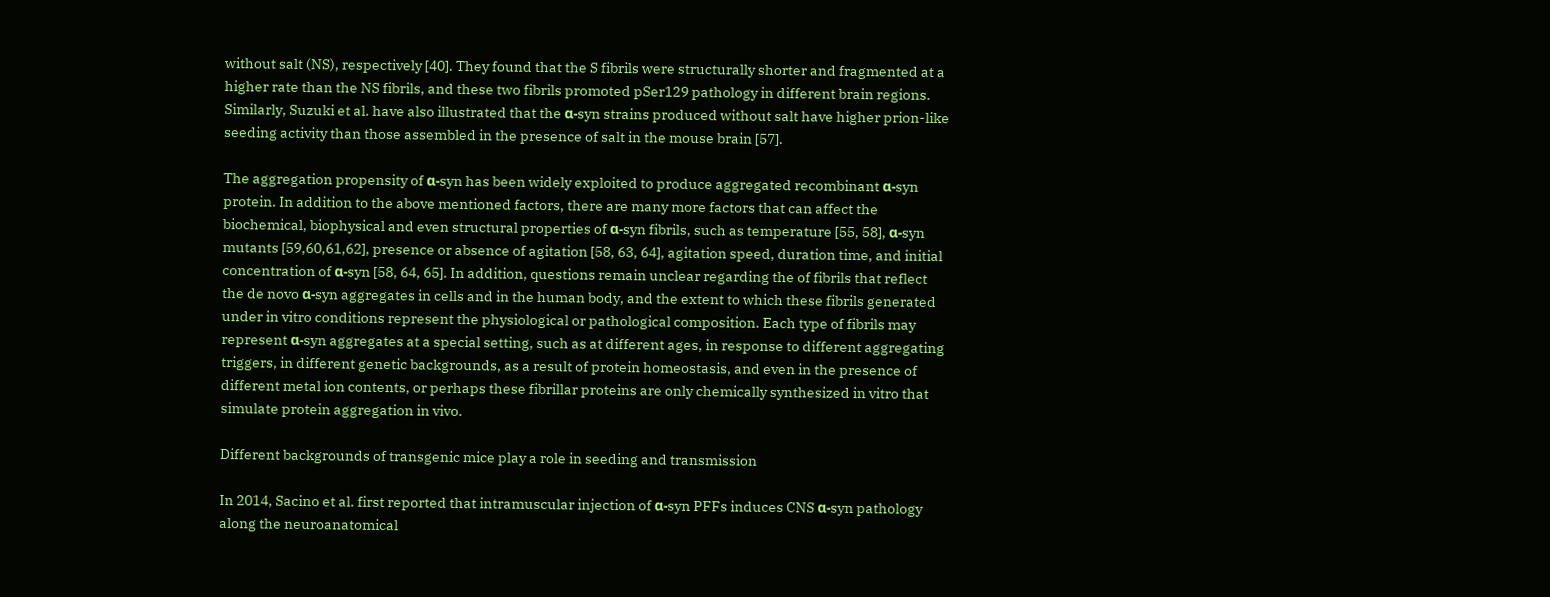without salt (NS), respectively [40]. They found that the S fibrils were structurally shorter and fragmented at a higher rate than the NS fibrils, and these two fibrils promoted pSer129 pathology in different brain regions. Similarly, Suzuki et al. have also illustrated that the α-syn strains produced without salt have higher prion-like seeding activity than those assembled in the presence of salt in the mouse brain [57].

The aggregation propensity of α-syn has been widely exploited to produce aggregated recombinant α-syn protein. In addition to the above mentioned factors, there are many more factors that can affect the biochemical, biophysical and even structural properties of α-syn fibrils, such as temperature [55, 58], α-syn mutants [59,60,61,62], presence or absence of agitation [58, 63, 64], agitation speed, duration time, and initial concentration of α-syn [58, 64, 65]. In addition, questions remain unclear regarding the of fibrils that reflect the de novo α-syn aggregates in cells and in the human body, and the extent to which these fibrils generated under in vitro conditions represent the physiological or pathological composition. Each type of fibrils may represent α-syn aggregates at a special setting, such as at different ages, in response to different aggregating triggers, in different genetic backgrounds, as a result of protein homeostasis, and even in the presence of different metal ion contents, or perhaps these fibrillar proteins are only chemically synthesized in vitro that simulate protein aggregation in vivo.

Different backgrounds of transgenic mice play a role in seeding and transmission

In 2014, Sacino et al. first reported that intramuscular injection of α-syn PFFs induces CNS α-syn pathology along the neuroanatomical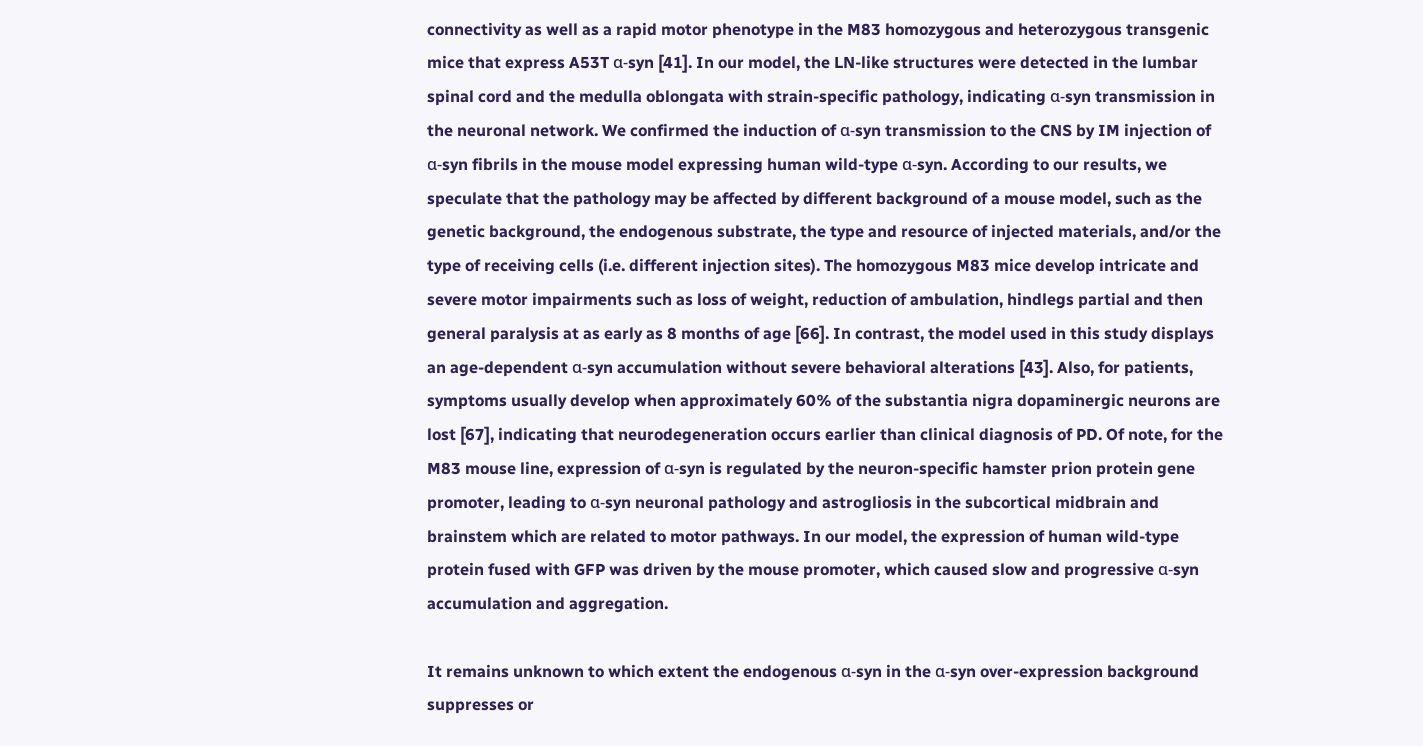connectivity as well as a rapid motor phenotype in the M83 homozygous and heterozygous transgenic mice that express A53T α-syn [41]. In our model, the LN-like structures were detected in the lumbar spinal cord and the medulla oblongata with strain-specific pathology, indicating α-syn transmission in the neuronal network. We confirmed the induction of α-syn transmission to the CNS by IM injection of α-syn fibrils in the mouse model expressing human wild-type α-syn. According to our results, we speculate that the pathology may be affected by different background of a mouse model, such as the genetic background, the endogenous substrate, the type and resource of injected materials, and/or the type of receiving cells (i.e. different injection sites). The homozygous M83 mice develop intricate and severe motor impairments such as loss of weight, reduction of ambulation, hindlegs partial and then general paralysis at as early as 8 months of age [66]. In contrast, the model used in this study displays an age-dependent α-syn accumulation without severe behavioral alterations [43]. Also, for patients, symptoms usually develop when approximately 60% of the substantia nigra dopaminergic neurons are lost [67], indicating that neurodegeneration occurs earlier than clinical diagnosis of PD. Of note, for the M83 mouse line, expression of α-syn is regulated by the neuron-specific hamster prion protein gene promoter, leading to α-syn neuronal pathology and astrogliosis in the subcortical midbrain and brainstem which are related to motor pathways. In our model, the expression of human wild-type protein fused with GFP was driven by the mouse promoter, which caused slow and progressive α-syn accumulation and aggregation.

It remains unknown to which extent the endogenous α-syn in the α-syn over-expression background suppresses or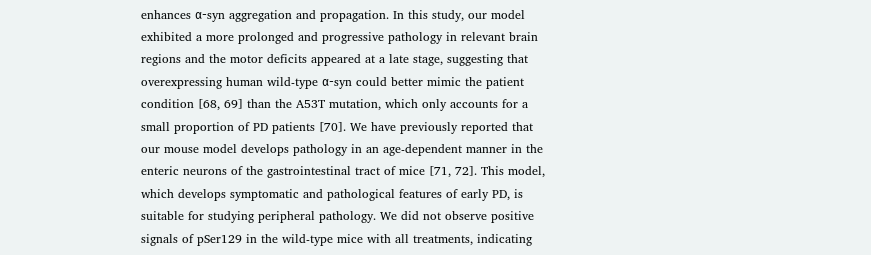enhances α-syn aggregation and propagation. In this study, our model exhibited a more prolonged and progressive pathology in relevant brain regions and the motor deficits appeared at a late stage, suggesting that overexpressing human wild-type α-syn could better mimic the patient condition [68, 69] than the A53T mutation, which only accounts for a small proportion of PD patients [70]. We have previously reported that our mouse model develops pathology in an age-dependent manner in the enteric neurons of the gastrointestinal tract of mice [71, 72]. This model, which develops symptomatic and pathological features of early PD, is suitable for studying peripheral pathology. We did not observe positive signals of pSer129 in the wild-type mice with all treatments, indicating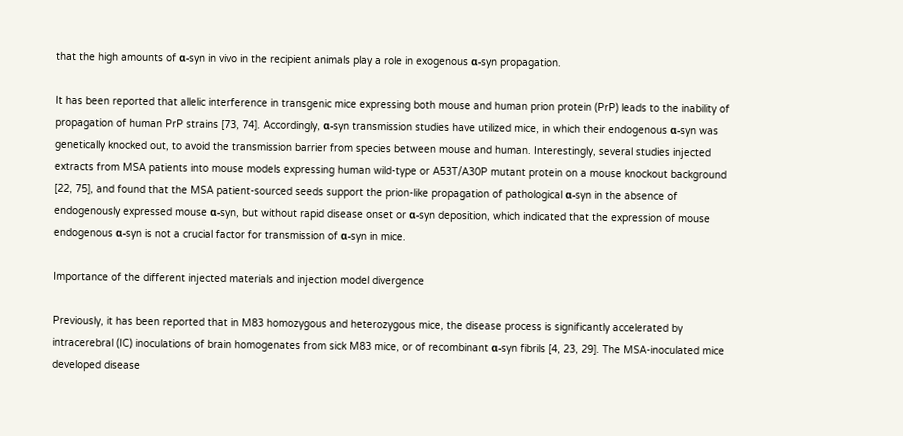that the high amounts of α-syn in vivo in the recipient animals play a role in exogenous α-syn propagation.

It has been reported that allelic interference in transgenic mice expressing both mouse and human prion protein (PrP) leads to the inability of propagation of human PrP strains [73, 74]. Accordingly, α-syn transmission studies have utilized mice, in which their endogenous α-syn was genetically knocked out, to avoid the transmission barrier from species between mouse and human. Interestingly, several studies injected extracts from MSA patients into mouse models expressing human wild-type or A53T/A30P mutant protein on a mouse knockout background [22, 75], and found that the MSA patient-sourced seeds support the prion-like propagation of pathological α-syn in the absence of endogenously expressed mouse α-syn, but without rapid disease onset or α-syn deposition, which indicated that the expression of mouse endogenous α-syn is not a crucial factor for transmission of α-syn in mice.

Importance of the different injected materials and injection model divergence

Previously, it has been reported that in M83 homozygous and heterozygous mice, the disease process is significantly accelerated by intracerebral (IC) inoculations of brain homogenates from sick M83 mice, or of recombinant α-syn fibrils [4, 23, 29]. The MSA-inoculated mice developed disease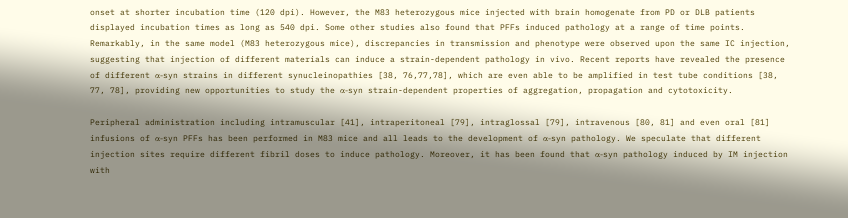onset at shorter incubation time (120 dpi). However, the M83 heterozygous mice injected with brain homogenate from PD or DLB patients displayed incubation times as long as 540 dpi. Some other studies also found that PFFs induced pathology at a range of time points. Remarkably, in the same model (M83 heterozygous mice), discrepancies in transmission and phenotype were observed upon the same IC injection, suggesting that injection of different materials can induce a strain-dependent pathology in vivo. Recent reports have revealed the presence of different α-syn strains in different synucleinopathies [38, 76,77,78], which are even able to be amplified in test tube conditions [38, 77, 78], providing new opportunities to study the α-syn strain-dependent properties of aggregation, propagation and cytotoxicity.

Peripheral administration including intramuscular [41], intraperitoneal [79], intraglossal [79], intravenous [80, 81] and even oral [81] infusions of α-syn PFFs has been performed in M83 mice and all leads to the development of α-syn pathology. We speculate that different injection sites require different fibril doses to induce pathology. Moreover, it has been found that α-syn pathology induced by IM injection with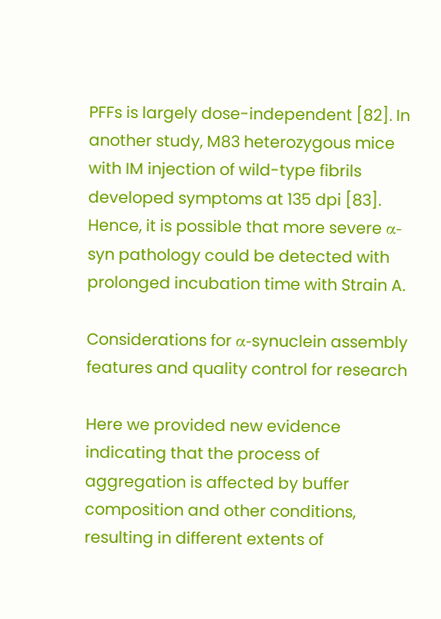PFFs is largely dose-independent [82]. In another study, M83 heterozygous mice with IM injection of wild-type fibrils developed symptoms at 135 dpi [83]. Hence, it is possible that more severe α-syn pathology could be detected with prolonged incubation time with Strain A.

Considerations for α-synuclein assembly features and quality control for research

Here we provided new evidence indicating that the process of aggregation is affected by buffer composition and other conditions, resulting in different extents of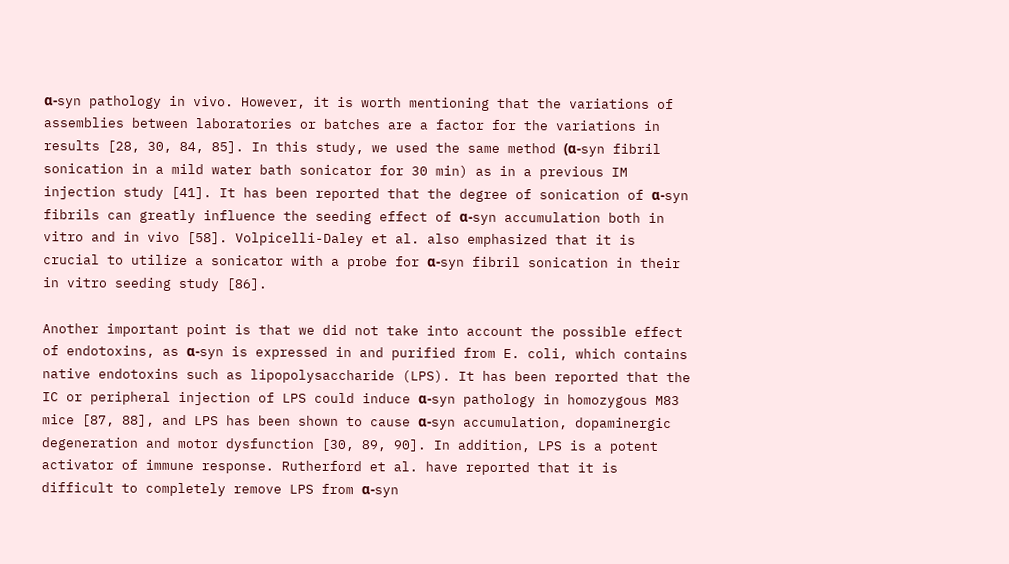α-syn pathology in vivo. However, it is worth mentioning that the variations of assemblies between laboratories or batches are a factor for the variations in results [28, 30, 84, 85]. In this study, we used the same method (α-syn fibril sonication in a mild water bath sonicator for 30 min) as in a previous IM injection study [41]. It has been reported that the degree of sonication of α-syn fibrils can greatly influence the seeding effect of α-syn accumulation both in vitro and in vivo [58]. Volpicelli-Daley et al. also emphasized that it is crucial to utilize a sonicator with a probe for α-syn fibril sonication in their in vitro seeding study [86].

Another important point is that we did not take into account the possible effect of endotoxins, as α-syn is expressed in and purified from E. coli, which contains native endotoxins such as lipopolysaccharide (LPS). It has been reported that the IC or peripheral injection of LPS could induce α-syn pathology in homozygous M83 mice [87, 88], and LPS has been shown to cause α-syn accumulation, dopaminergic degeneration and motor dysfunction [30, 89, 90]. In addition, LPS is a potent activator of immune response. Rutherford et al. have reported that it is difficult to completely remove LPS from α-syn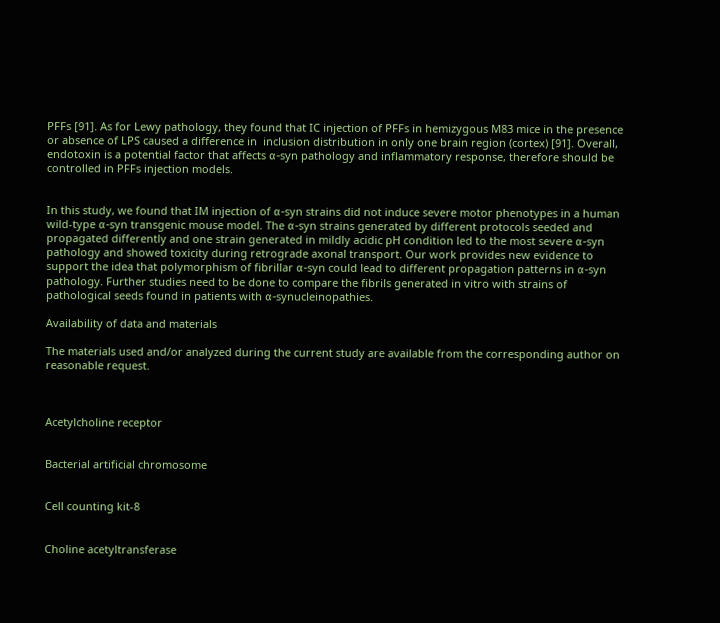PFFs [91]. As for Lewy pathology, they found that IC injection of PFFs in hemizygous M83 mice in the presence or absence of LPS caused a difference in  inclusion distribution in only one brain region (cortex) [91]. Overall, endotoxin is a potential factor that affects α-syn pathology and inflammatory response, therefore should be controlled in PFFs injection models.


In this study, we found that IM injection of α-syn strains did not induce severe motor phenotypes in a human wild-type α-syn transgenic mouse model. The α-syn strains generated by different protocols seeded and propagated differently and one strain generated in mildly acidic pH condition led to the most severe α-syn pathology and showed toxicity during retrograde axonal transport. Our work provides new evidence to support the idea that polymorphism of fibrillar α-syn could lead to different propagation patterns in α-syn pathology. Further studies need to be done to compare the fibrils generated in vitro with strains of pathological seeds found in patients with α-synucleinopathies.

Availability of data and materials

The materials used and/or analyzed during the current study are available from the corresponding author on reasonable request.



Acetylcholine receptor


Bacterial artificial chromosome


Cell counting kit-8


Choline acetyltransferase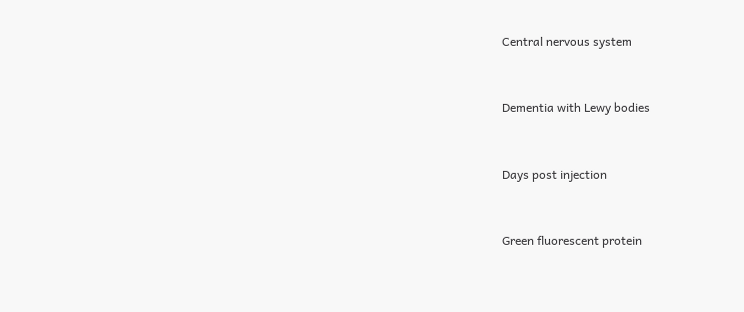Central nervous system


Dementia with Lewy bodies


Days post injection


Green fluorescent protein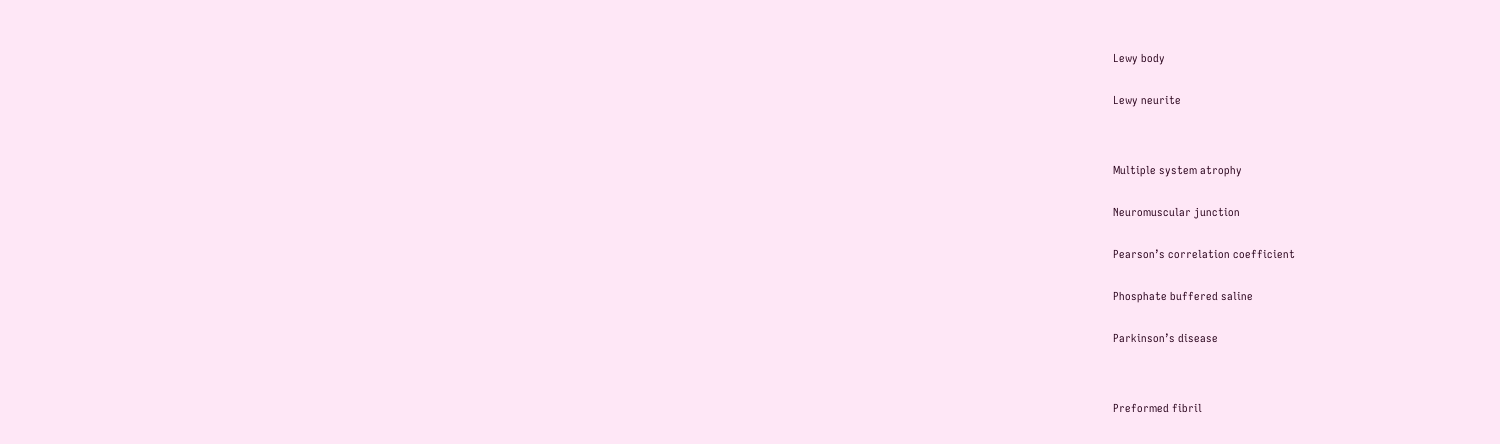Lewy body


Lewy neurite




Multiple system atrophy


Neuromuscular junction


Pearson’s correlation coefficient


Phosphate buffered saline


Parkinson’s disease




Preformed fibril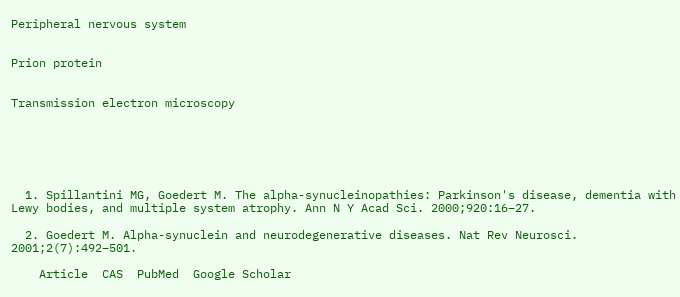Peripheral nervous system


Prion protein


Transmission electron microscopy






  1. Spillantini MG, Goedert M. The alpha-synucleinopathies: Parkinson's disease, dementia with Lewy bodies, and multiple system atrophy. Ann N Y Acad Sci. 2000;920:16–27.

  2. Goedert M. Alpha-synuclein and neurodegenerative diseases. Nat Rev Neurosci. 2001;2(7):492–501.

    Article  CAS  PubMed  Google Scholar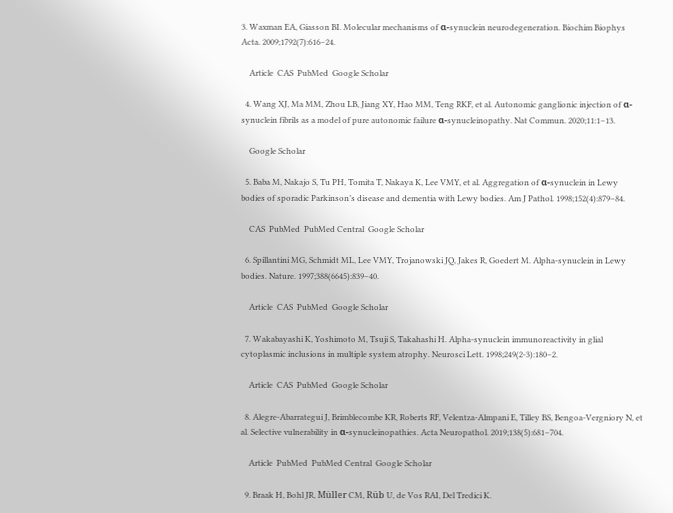3. Waxman EA, Giasson BI. Molecular mechanisms of α-synuclein neurodegeneration. Biochim Biophys Acta. 2009;1792(7):616–24.

    Article  CAS  PubMed  Google Scholar

  4. Wang XJ, Ma MM, Zhou LB, Jiang XY, Hao MM, Teng RKF, et al. Autonomic ganglionic injection of α-synuclein fibrils as a model of pure autonomic failure α-synucleinopathy. Nat Commun. 2020;11:1–13.

    Google Scholar

  5. Baba M, Nakajo S, Tu PH, Tomita T, Nakaya K, Lee VMY, et al. Aggregation of α-synuclein in Lewy bodies of sporadic Parkinson’s disease and dementia with Lewy bodies. Am J Pathol. 1998;152(4):879–84.

    CAS  PubMed  PubMed Central  Google Scholar

  6. Spillantini MG, Schmidt ML, Lee VMY, Trojanowski JQ, Jakes R, Goedert M. Alpha-synuclein in Lewy bodies. Nature. 1997;388(6645):839–40.

    Article  CAS  PubMed  Google Scholar

  7. Wakabayashi K, Yoshimoto M, Tsuji S, Takahashi H. Alpha-synuclein immunoreactivity in glial cytoplasmic inclusions in multiple system atrophy. Neurosci Lett. 1998;249(2-3):180–2.

    Article  CAS  PubMed  Google Scholar

  8. Alegre-Abarrategui J, Brimblecombe KR, Roberts RF, Velentza-Almpani E, Tilley BS, Bengoa-Vergniory N, et al. Selective vulnerability in α-synucleinopathies. Acta Neuropathol. 2019;138(5):681–704.

    Article  PubMed  PubMed Central  Google Scholar

  9. Braak H, Bohl JR, Müller CM, Rüb U, de Vos RAI, Del Tredici K.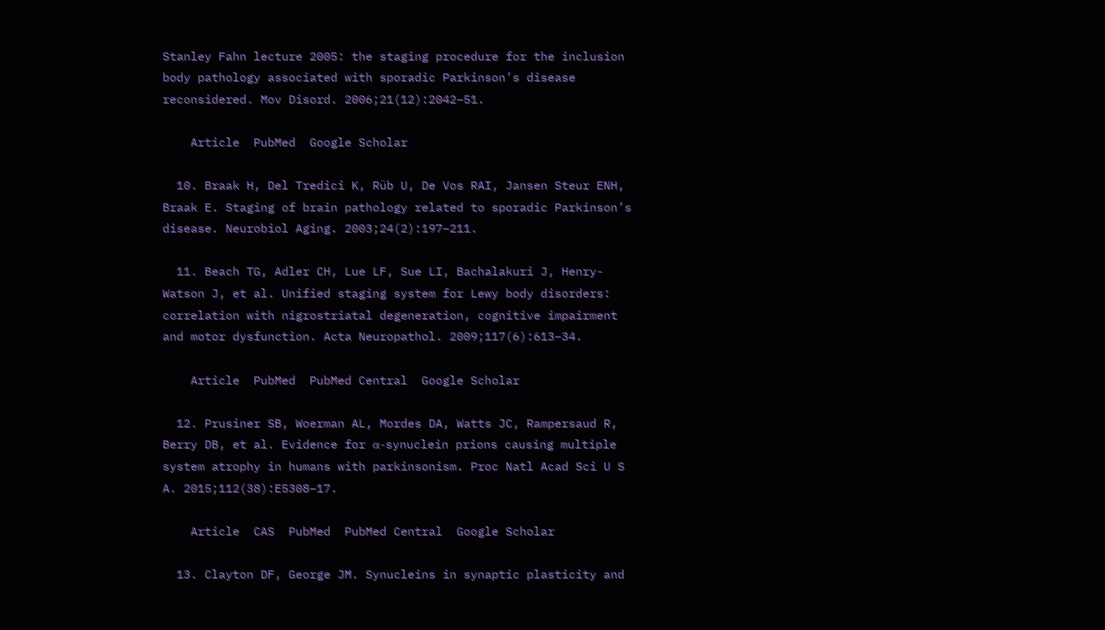Stanley Fahn lecture 2005: the staging procedure for the inclusion body pathology associated with sporadic Parkinson’s disease reconsidered. Mov Disord. 2006;21(12):2042–51.

    Article  PubMed  Google Scholar

  10. Braak H, Del Tredici K, Rüb U, De Vos RAI, Jansen Steur ENH, Braak E. Staging of brain pathology related to sporadic Parkinson’s disease. Neurobiol Aging. 2003;24(2):197–211.

  11. Beach TG, Adler CH, Lue LF, Sue LI, Bachalakuri J, Henry-Watson J, et al. Unified staging system for Lewy body disorders: correlation with nigrostriatal degeneration, cognitive impairment and motor dysfunction. Acta Neuropathol. 2009;117(6):613–34.

    Article  PubMed  PubMed Central  Google Scholar

  12. Prusiner SB, Woerman AL, Mordes DA, Watts JC, Rampersaud R, Berry DB, et al. Evidence for α-synuclein prions causing multiple system atrophy in humans with parkinsonism. Proc Natl Acad Sci U S A. 2015;112(38):E5308–17.

    Article  CAS  PubMed  PubMed Central  Google Scholar

  13. Clayton DF, George JM. Synucleins in synaptic plasticity and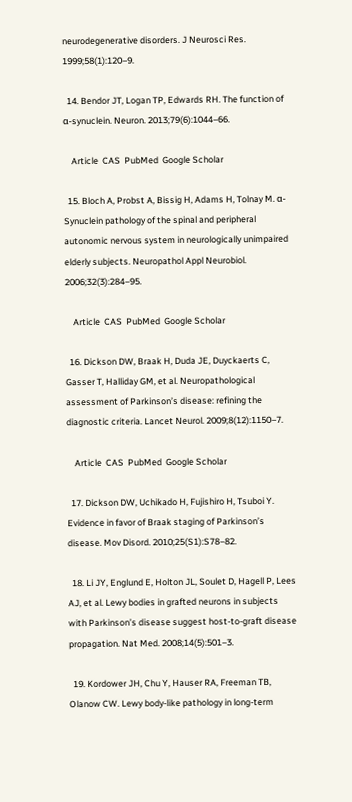neurodegenerative disorders. J Neurosci Res. 1999;58(1):120–9.

  14. Bendor JT, Logan TP, Edwards RH. The function of α-synuclein. Neuron. 2013;79(6):1044–66.

    Article  CAS  PubMed  Google Scholar

  15. Bloch A, Probst A, Bissig H, Adams H, Tolnay M. α-Synuclein pathology of the spinal and peripheral autonomic nervous system in neurologically unimpaired elderly subjects. Neuropathol Appl Neurobiol. 2006;32(3):284–95.

    Article  CAS  PubMed  Google Scholar

  16. Dickson DW, Braak H, Duda JE, Duyckaerts C, Gasser T, Halliday GM, et al. Neuropathological assessment of Parkinson’s disease: refining the diagnostic criteria. Lancet Neurol. 2009;8(12):1150–7.

    Article  CAS  PubMed  Google Scholar

  17. Dickson DW, Uchikado H, Fujishiro H, Tsuboi Y. Evidence in favor of Braak staging of Parkinson’s disease. Mov Disord. 2010;25(S1):S78–82.

  18. Li JY, Englund E, Holton JL, Soulet D, Hagell P, Lees AJ, et al. Lewy bodies in grafted neurons in subjects with Parkinson’s disease suggest host-to-graft disease propagation. Nat Med. 2008;14(5):501–3.

  19. Kordower JH, Chu Y, Hauser RA, Freeman TB, Olanow CW. Lewy body-like pathology in long-term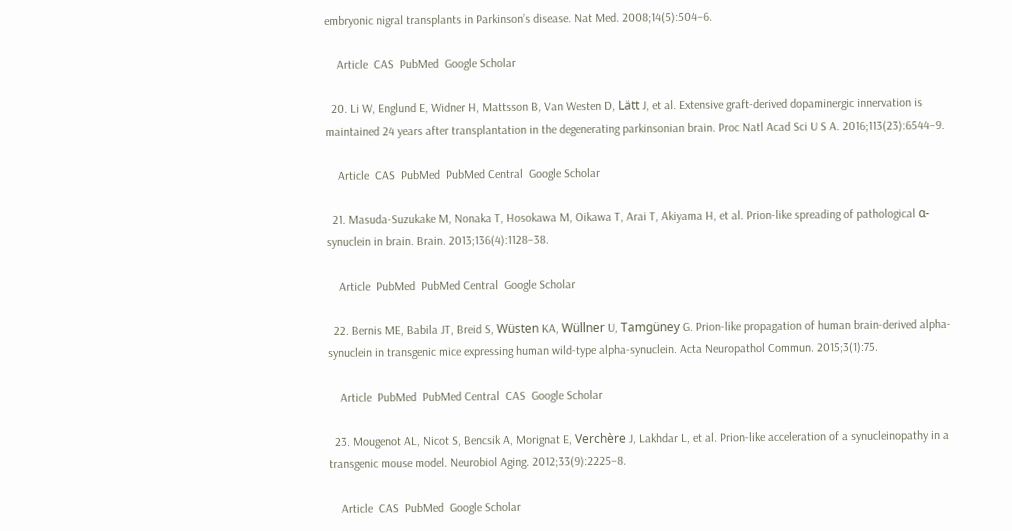embryonic nigral transplants in Parkinson’s disease. Nat Med. 2008;14(5):504–6.

    Article  CAS  PubMed  Google Scholar

  20. Li W, Englund E, Widner H, Mattsson B, Van Westen D, Lätt J, et al. Extensive graft-derived dopaminergic innervation is maintained 24 years after transplantation in the degenerating parkinsonian brain. Proc Natl Acad Sci U S A. 2016;113(23):6544–9.

    Article  CAS  PubMed  PubMed Central  Google Scholar

  21. Masuda-Suzukake M, Nonaka T, Hosokawa M, Oikawa T, Arai T, Akiyama H, et al. Prion-like spreading of pathological α-synuclein in brain. Brain. 2013;136(4):1128–38.

    Article  PubMed  PubMed Central  Google Scholar

  22. Bernis ME, Babila JT, Breid S, Wüsten KA, Wüllner U, Tamgüney G. Prion-like propagation of human brain-derived alpha-synuclein in transgenic mice expressing human wild-type alpha-synuclein. Acta Neuropathol Commun. 2015;3(1):75.

    Article  PubMed  PubMed Central  CAS  Google Scholar

  23. Mougenot AL, Nicot S, Bencsik A, Morignat E, Verchère J, Lakhdar L, et al. Prion-like acceleration of a synucleinopathy in a transgenic mouse model. Neurobiol Aging. 2012;33(9):2225–8.

    Article  CAS  PubMed  Google Scholar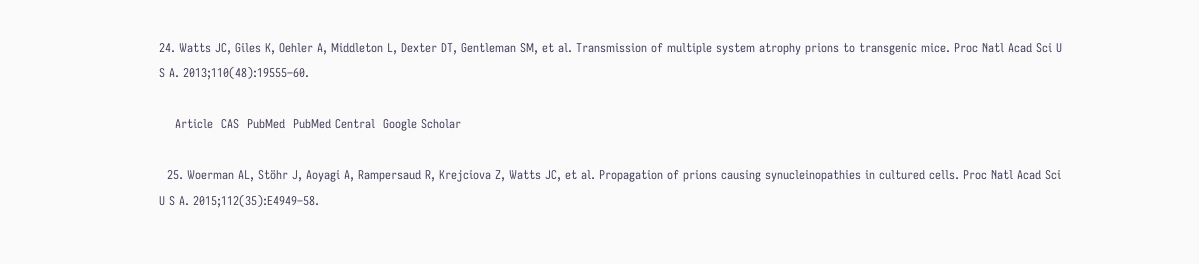24. Watts JC, Giles K, Oehler A, Middleton L, Dexter DT, Gentleman SM, et al. Transmission of multiple system atrophy prions to transgenic mice. Proc Natl Acad Sci U S A. 2013;110(48):19555–60.

    Article  CAS  PubMed  PubMed Central  Google Scholar

  25. Woerman AL, Stöhr J, Aoyagi A, Rampersaud R, Krejciova Z, Watts JC, et al. Propagation of prions causing synucleinopathies in cultured cells. Proc Natl Acad Sci U S A. 2015;112(35):E4949–58.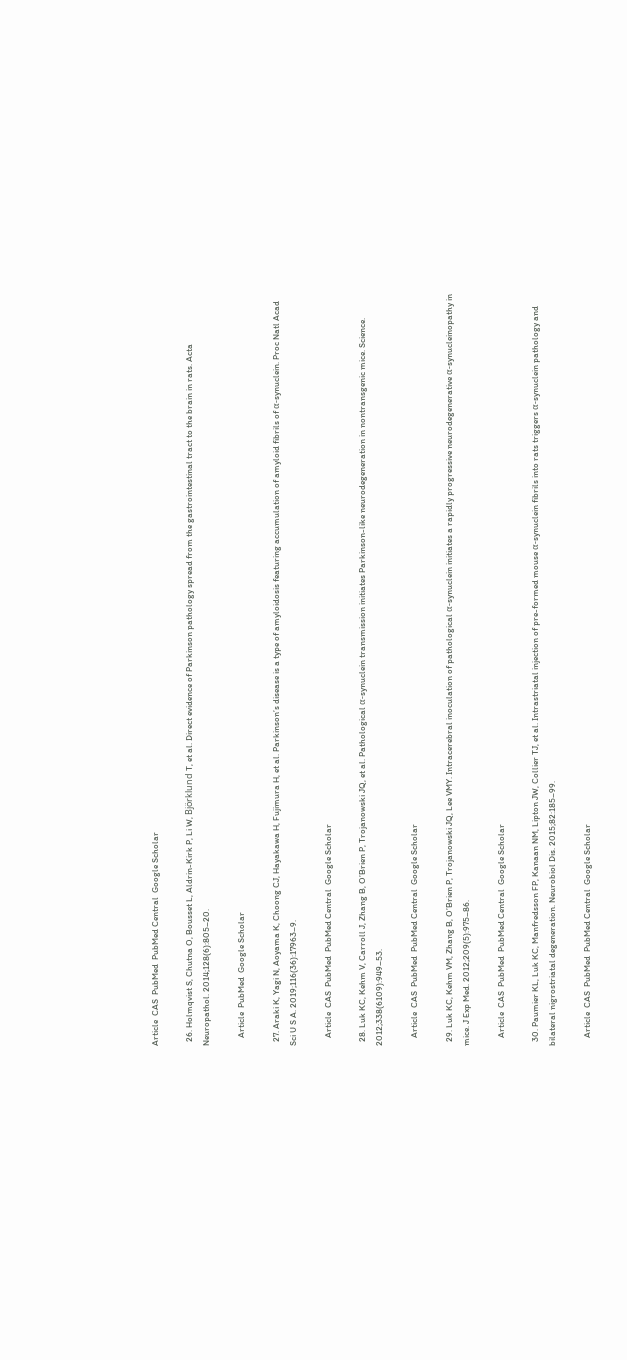Article  CAS  PubMed  PubMed Central  Google Scholar

  26. Holmqvist S, Chutna O, Bousset L, Aldrin-Kirk P, Li W, Björklund T, et al. Direct evidence of Parkinson pathology spread from the gastrointestinal tract to the brain in rats. Acta Neuropathol. 2014;128(6):805–20.

    Article  PubMed  Google Scholar

  27. Araki K, Yagi N, Aoyama K, Choong CJ, Hayakawa H, Fujimura H, et al. Parkinson’s disease is a type of amyloidosis featuring accumulation of amyloid fibrils of α-synuclein. Proc Natl Acad Sci U S A. 2019;116(36):17963–9.

    Article  CAS  PubMed  PubMed Central  Google Scholar

  28. Luk KC, Kehm V, Carroll J, Zhang B, O’Brien P, Trojanowski JQ, et al. Pathological α-synuclein transmission initiates Parkinson-like neurodegeneration in nontransgenic mice. Science. 2012;338(6109):949–53.

    Article  CAS  PubMed  PubMed Central  Google Scholar

  29. Luk KC, Kehm VM, Zhang B, O’Brien P, Trojanowski JQ, Lee VMY. Intracerebral inoculation of pathological α-synuclein initiates a rapidly progressive neurodegenerative α-synucleinopathy in mice. J Exp Med. 2012;209(5):975–86.

    Article  CAS  PubMed  PubMed Central  Google Scholar

  30. Paumier KL, Luk KC, Manfredsson FP, Kanaan NM, Lipton JW, Collier TJ, et al. Intrastriatal injection of pre-formed mouse α-synuclein fibrils into rats triggers α-synuclein pathology and bilateral nigrostriatal degeneration. Neurobiol Dis. 2015;82:185–99.

    Article  CAS  PubMed  PubMed Central  Google Scholar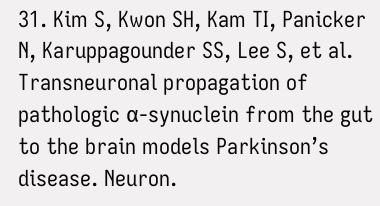31. Kim S, Kwon SH, Kam TI, Panicker N, Karuppagounder SS, Lee S, et al. Transneuronal propagation of pathologic α-synuclein from the gut to the brain models Parkinson’s disease. Neuron.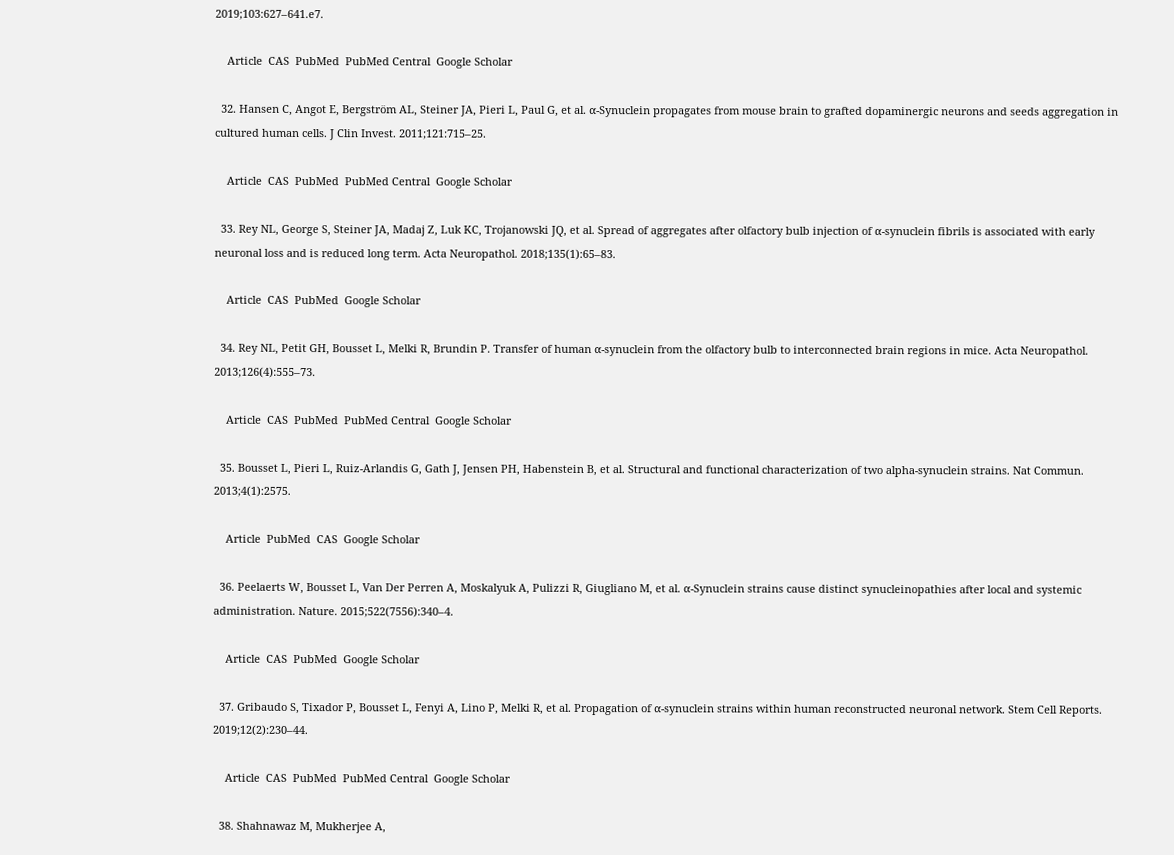2019;103:627–641.e7.

    Article  CAS  PubMed  PubMed Central  Google Scholar

  32. Hansen C, Angot E, Bergström AL, Steiner JA, Pieri L, Paul G, et al. α-Synuclein propagates from mouse brain to grafted dopaminergic neurons and seeds aggregation in cultured human cells. J Clin Invest. 2011;121:715–25.

    Article  CAS  PubMed  PubMed Central  Google Scholar

  33. Rey NL, George S, Steiner JA, Madaj Z, Luk KC, Trojanowski JQ, et al. Spread of aggregates after olfactory bulb injection of α-synuclein fibrils is associated with early neuronal loss and is reduced long term. Acta Neuropathol. 2018;135(1):65–83.

    Article  CAS  PubMed  Google Scholar

  34. Rey NL, Petit GH, Bousset L, Melki R, Brundin P. Transfer of human α-synuclein from the olfactory bulb to interconnected brain regions in mice. Acta Neuropathol. 2013;126(4):555–73.

    Article  CAS  PubMed  PubMed Central  Google Scholar

  35. Bousset L, Pieri L, Ruiz-Arlandis G, Gath J, Jensen PH, Habenstein B, et al. Structural and functional characterization of two alpha-synuclein strains. Nat Commun. 2013;4(1):2575.

    Article  PubMed  CAS  Google Scholar

  36. Peelaerts W, Bousset L, Van Der Perren A, Moskalyuk A, Pulizzi R, Giugliano M, et al. α-Synuclein strains cause distinct synucleinopathies after local and systemic administration. Nature. 2015;522(7556):340–4.

    Article  CAS  PubMed  Google Scholar

  37. Gribaudo S, Tixador P, Bousset L, Fenyi A, Lino P, Melki R, et al. Propagation of α-synuclein strains within human reconstructed neuronal network. Stem Cell Reports. 2019;12(2):230–44.

    Article  CAS  PubMed  PubMed Central  Google Scholar

  38. Shahnawaz M, Mukherjee A,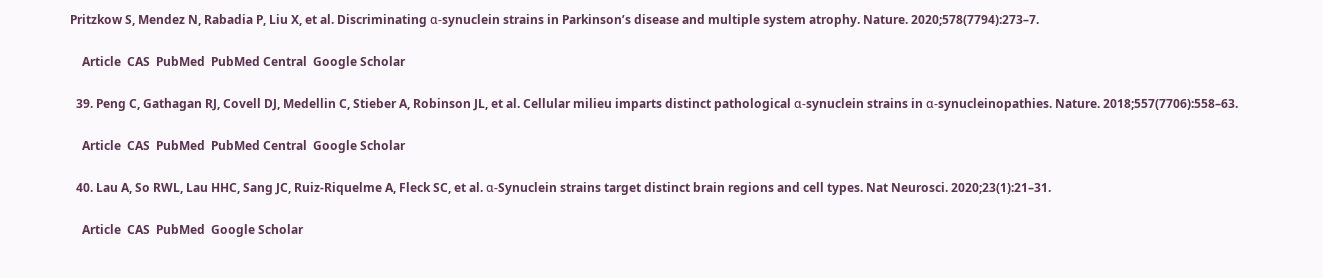Pritzkow S, Mendez N, Rabadia P, Liu X, et al. Discriminating α-synuclein strains in Parkinson’s disease and multiple system atrophy. Nature. 2020;578(7794):273–7.

    Article  CAS  PubMed  PubMed Central  Google Scholar

  39. Peng C, Gathagan RJ, Covell DJ, Medellin C, Stieber A, Robinson JL, et al. Cellular milieu imparts distinct pathological α-synuclein strains in α-synucleinopathies. Nature. 2018;557(7706):558–63.

    Article  CAS  PubMed  PubMed Central  Google Scholar

  40. Lau A, So RWL, Lau HHC, Sang JC, Ruiz-Riquelme A, Fleck SC, et al. α-Synuclein strains target distinct brain regions and cell types. Nat Neurosci. 2020;23(1):21–31.

    Article  CAS  PubMed  Google Scholar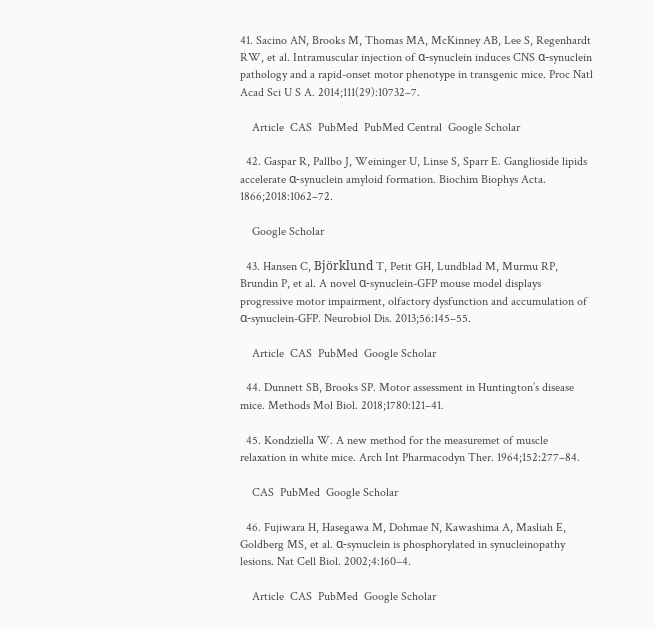41. Sacino AN, Brooks M, Thomas MA, McKinney AB, Lee S, Regenhardt RW, et al. Intramuscular injection of α-synuclein induces CNS α-synuclein pathology and a rapid-onset motor phenotype in transgenic mice. Proc Natl Acad Sci U S A. 2014;111(29):10732–7.

    Article  CAS  PubMed  PubMed Central  Google Scholar

  42. Gaspar R, Pallbo J, Weininger U, Linse S, Sparr E. Ganglioside lipids accelerate α-synuclein amyloid formation. Biochim Biophys Acta. 1866;2018:1062–72.

    Google Scholar

  43. Hansen C, Björklund T, Petit GH, Lundblad M, Murmu RP, Brundin P, et al. A novel α-synuclein-GFP mouse model displays progressive motor impairment, olfactory dysfunction and accumulation of α-synuclein-GFP. Neurobiol Dis. 2013;56:145–55.

    Article  CAS  PubMed  Google Scholar

  44. Dunnett SB, Brooks SP. Motor assessment in Huntington’s disease mice. Methods Mol Biol. 2018;1780:121–41.

  45. Kondziella W. A new method for the measuremet of muscle relaxation in white mice. Arch Int Pharmacodyn Ther. 1964;152:277–84.

    CAS  PubMed  Google Scholar

  46. Fujiwara H, Hasegawa M, Dohmae N, Kawashima A, Masliah E, Goldberg MS, et al. α-synuclein is phosphorylated in synucleinopathy lesions. Nat Cell Biol. 2002;4:160–4.

    Article  CAS  PubMed  Google Scholar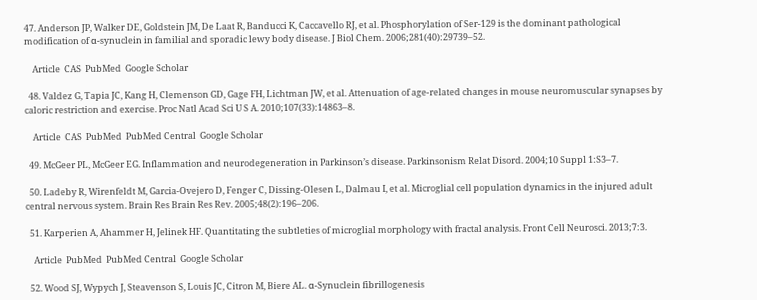47. Anderson JP, Walker DE, Goldstein JM, De Laat R, Banducci K, Caccavello RJ, et al. Phosphorylation of Ser-129 is the dominant pathological modification of α-synuclein in familial and sporadic lewy body disease. J Biol Chem. 2006;281(40):29739–52.

    Article  CAS  PubMed  Google Scholar

  48. Valdez G, Tapia JC, Kang H, Clemenson GD, Gage FH, Lichtman JW, et al. Attenuation of age-related changes in mouse neuromuscular synapses by caloric restriction and exercise. Proc Natl Acad Sci U S A. 2010;107(33):14863–8.

    Article  CAS  PubMed  PubMed Central  Google Scholar

  49. McGeer PL, McGeer EG. Inflammation and neurodegeneration in Parkinson’s disease. Parkinsonism Relat Disord. 2004;10 Suppl 1:S3–7.

  50. Ladeby R, Wirenfeldt M, Garcia-Ovejero D, Fenger C, Dissing-Olesen L, Dalmau I, et al. Microglial cell population dynamics in the injured adult central nervous system. Brain Res Brain Res Rev. 2005;48(2):196–206.

  51. Karperien A, Ahammer H, Jelinek HF. Quantitating the subtleties of microglial morphology with fractal analysis. Front Cell Neurosci. 2013;7:3.

    Article  PubMed  PubMed Central  Google Scholar

  52. Wood SJ, Wypych J, Steavenson S, Louis JC, Citron M, Biere AL. α-Synuclein fibrillogenesis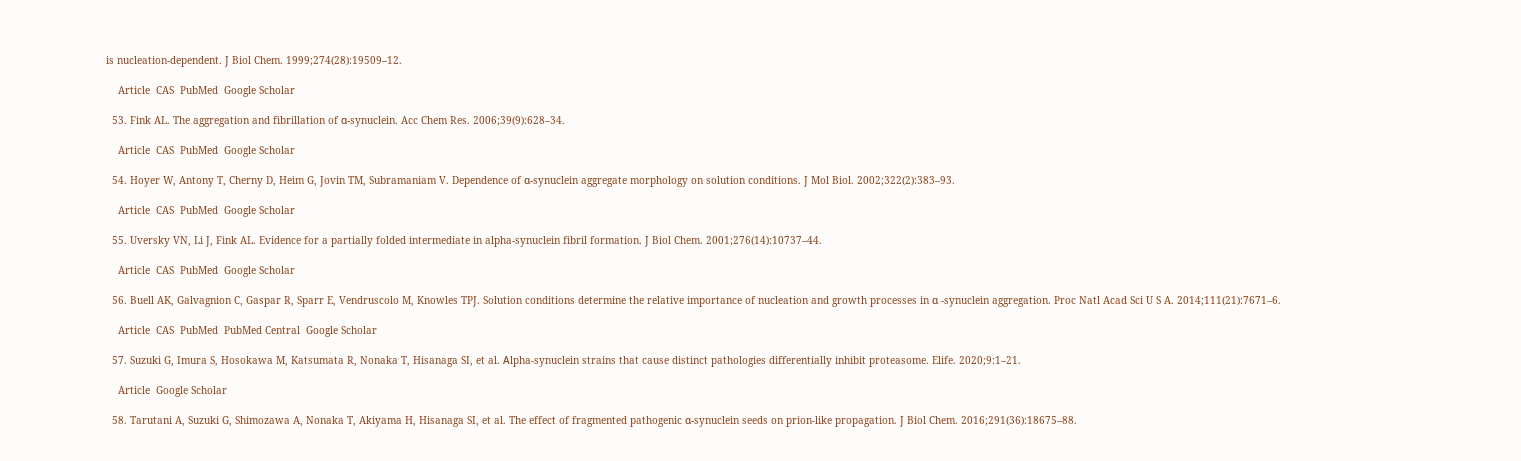is nucleation-dependent. J Biol Chem. 1999;274(28):19509–12.

    Article  CAS  PubMed  Google Scholar

  53. Fink AL. The aggregation and fibrillation of α-synuclein. Acc Chem Res. 2006;39(9):628–34.

    Article  CAS  PubMed  Google Scholar

  54. Hoyer W, Antony T, Cherny D, Heim G, Jovin TM, Subramaniam V. Dependence of α-synuclein aggregate morphology on solution conditions. J Mol Biol. 2002;322(2):383–93.

    Article  CAS  PubMed  Google Scholar

  55. Uversky VN, Li J, Fink AL. Evidence for a partially folded intermediate in alpha-synuclein fibril formation. J Biol Chem. 2001;276(14):10737–44.

    Article  CAS  PubMed  Google Scholar

  56. Buell AK, Galvagnion C, Gaspar R, Sparr E, Vendruscolo M, Knowles TPJ. Solution conditions determine the relative importance of nucleation and growth processes in α -synuclein aggregation. Proc Natl Acad Sci U S A. 2014;111(21):7671–6.

    Article  CAS  PubMed  PubMed Central  Google Scholar

  57. Suzuki G, Imura S, Hosokawa M, Katsumata R, Nonaka T, Hisanaga SI, et al. Αlpha-synuclein strains that cause distinct pathologies differentially inhibit proteasome. Elife. 2020;9:1–21.

    Article  Google Scholar

  58. Tarutani A, Suzuki G, Shimozawa A, Nonaka T, Akiyama H, Hisanaga SI, et al. The effect of fragmented pathogenic α-synuclein seeds on prion-like propagation. J Biol Chem. 2016;291(36):18675–88.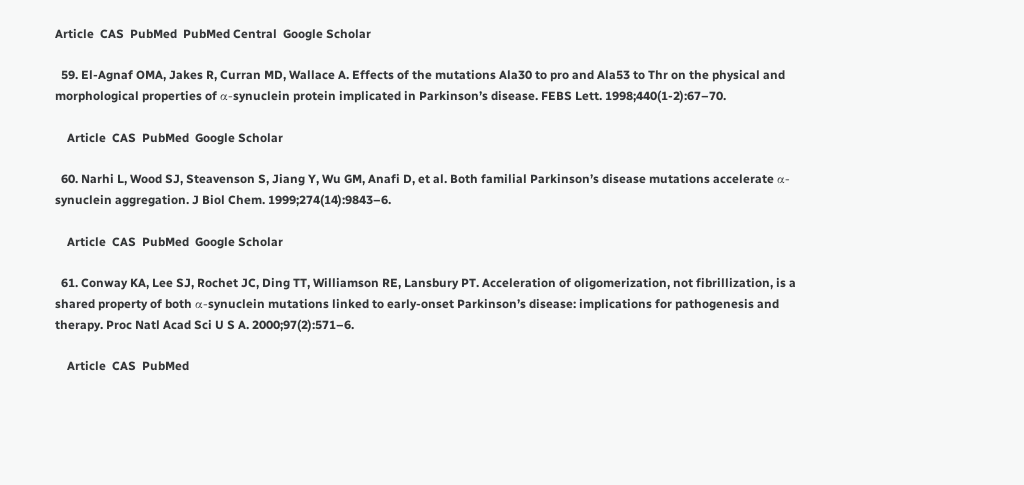Article  CAS  PubMed  PubMed Central  Google Scholar

  59. El-Agnaf OMA, Jakes R, Curran MD, Wallace A. Effects of the mutations Ala30 to pro and Ala53 to Thr on the physical and morphological properties of α-synuclein protein implicated in Parkinson’s disease. FEBS Lett. 1998;440(1-2):67–70.

    Article  CAS  PubMed  Google Scholar

  60. Narhi L, Wood SJ, Steavenson S, Jiang Y, Wu GM, Anafi D, et al. Both familial Parkinson’s disease mutations accelerate α-synuclein aggregation. J Biol Chem. 1999;274(14):9843–6.

    Article  CAS  PubMed  Google Scholar

  61. Conway KA, Lee SJ, Rochet JC, Ding TT, Williamson RE, Lansbury PT. Acceleration of oligomerization, not fibrillization, is a shared property of both α-synuclein mutations linked to early-onset Parkinson’s disease: implications for pathogenesis and therapy. Proc Natl Acad Sci U S A. 2000;97(2):571–6.

    Article  CAS  PubMed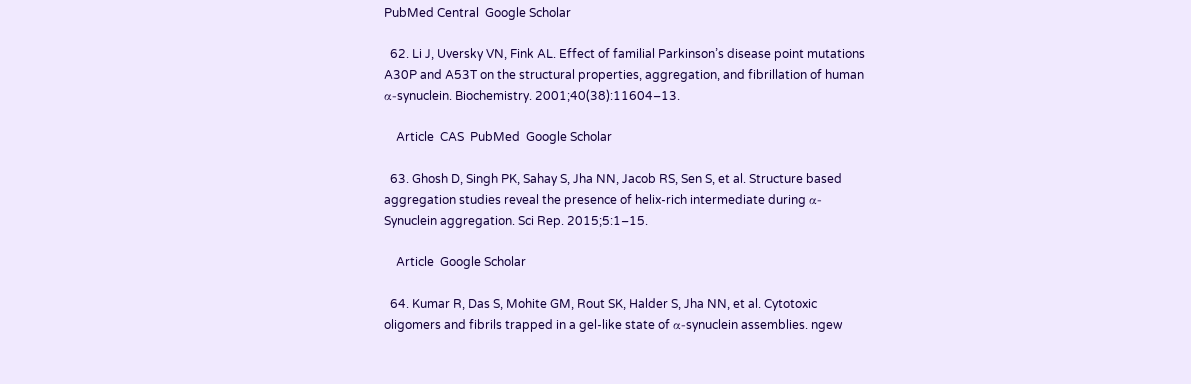PubMed Central  Google Scholar

  62. Li J, Uversky VN, Fink AL. Effect of familial Parkinson’s disease point mutations A30P and A53T on the structural properties, aggregation, and fibrillation of human α-synuclein. Biochemistry. 2001;40(38):11604–13.

    Article  CAS  PubMed  Google Scholar

  63. Ghosh D, Singh PK, Sahay S, Jha NN, Jacob RS, Sen S, et al. Structure based aggregation studies reveal the presence of helix-rich intermediate during α-Synuclein aggregation. Sci Rep. 2015;5:1–15.

    Article  Google Scholar

  64. Kumar R, Das S, Mohite GM, Rout SK, Halder S, Jha NN, et al. Cytotoxic oligomers and fibrils trapped in a gel-like state of α-synuclein assemblies. ngew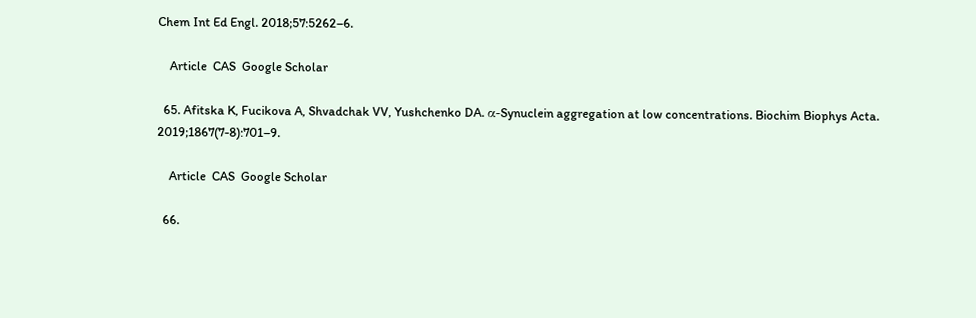Chem Int Ed Engl. 2018;57:5262–6.

    Article  CAS  Google Scholar

  65. Afitska K, Fucikova A, Shvadchak VV, Yushchenko DA. α-Synuclein aggregation at low concentrations. Biochim Biophys Acta. 2019;1867(7-8):701–9.

    Article  CAS  Google Scholar

  66.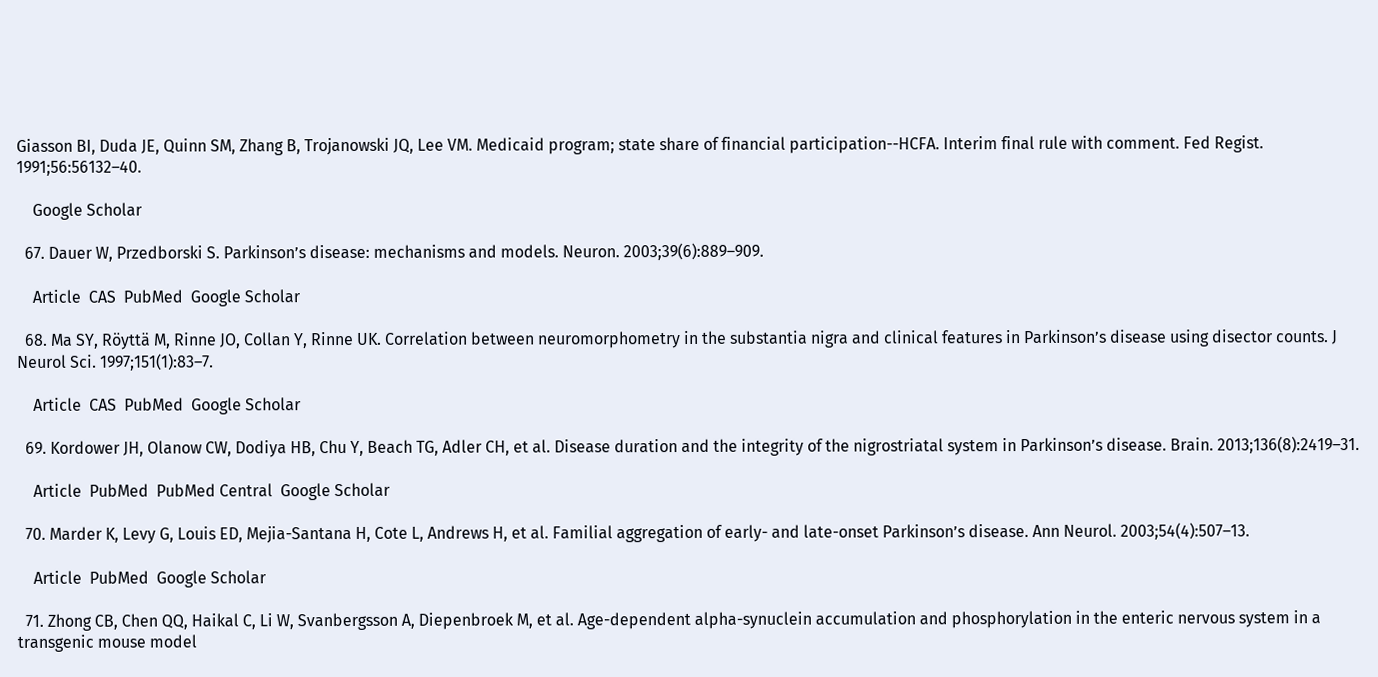Giasson BI, Duda JE, Quinn SM, Zhang B, Trojanowski JQ, Lee VM. Medicaid program; state share of financial participation--HCFA. Interim final rule with comment. Fed Regist. 1991;56:56132–40.

    Google Scholar

  67. Dauer W, Przedborski S. Parkinson’s disease: mechanisms and models. Neuron. 2003;39(6):889–909.

    Article  CAS  PubMed  Google Scholar

  68. Ma SY, Röyttä M, Rinne JO, Collan Y, Rinne UK. Correlation between neuromorphometry in the substantia nigra and clinical features in Parkinson’s disease using disector counts. J Neurol Sci. 1997;151(1):83–7.

    Article  CAS  PubMed  Google Scholar

  69. Kordower JH, Olanow CW, Dodiya HB, Chu Y, Beach TG, Adler CH, et al. Disease duration and the integrity of the nigrostriatal system in Parkinson’s disease. Brain. 2013;136(8):2419–31.

    Article  PubMed  PubMed Central  Google Scholar

  70. Marder K, Levy G, Louis ED, Mejia-Santana H, Cote L, Andrews H, et al. Familial aggregation of early- and late-onset Parkinson’s disease. Ann Neurol. 2003;54(4):507–13.

    Article  PubMed  Google Scholar

  71. Zhong CB, Chen QQ, Haikal C, Li W, Svanbergsson A, Diepenbroek M, et al. Age-dependent alpha-synuclein accumulation and phosphorylation in the enteric nervous system in a transgenic mouse model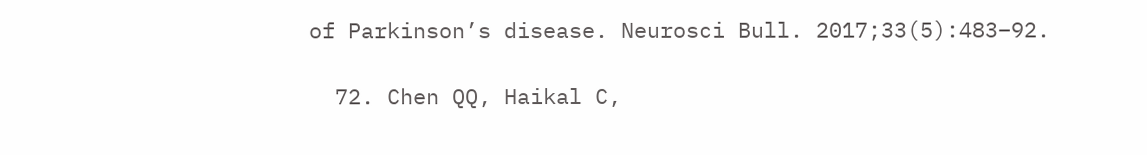of Parkinson’s disease. Neurosci Bull. 2017;33(5):483–92.

  72. Chen QQ, Haikal C,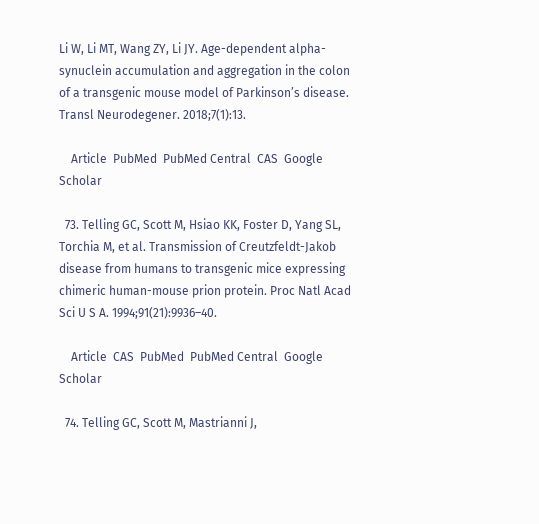Li W, Li MT, Wang ZY, Li JY. Age-dependent alpha-synuclein accumulation and aggregation in the colon of a transgenic mouse model of Parkinson’s disease. Transl Neurodegener. 2018;7(1):13.

    Article  PubMed  PubMed Central  CAS  Google Scholar

  73. Telling GC, Scott M, Hsiao KK, Foster D, Yang SL, Torchia M, et al. Transmission of Creutzfeldt-Jakob disease from humans to transgenic mice expressing chimeric human-mouse prion protein. Proc Natl Acad Sci U S A. 1994;91(21):9936–40.

    Article  CAS  PubMed  PubMed Central  Google Scholar

  74. Telling GC, Scott M, Mastrianni J,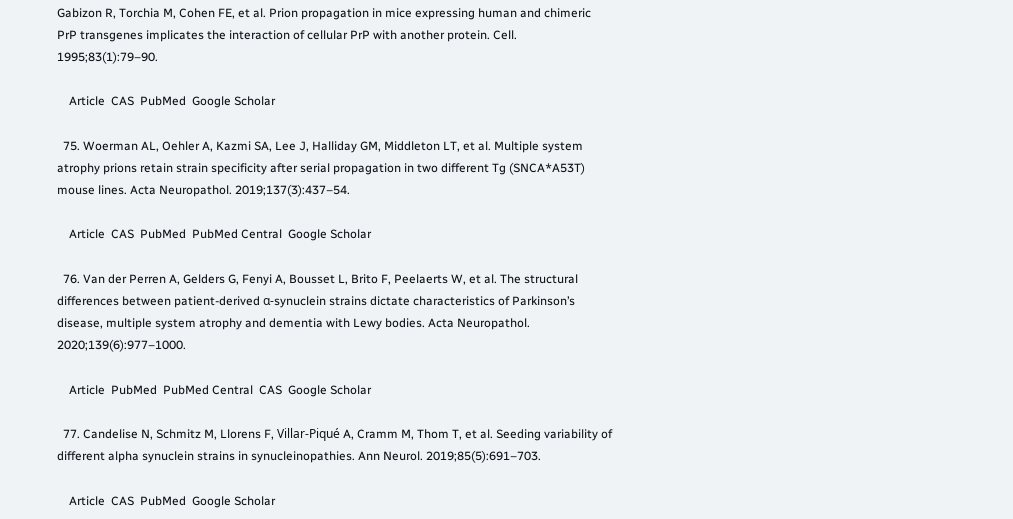Gabizon R, Torchia M, Cohen FE, et al. Prion propagation in mice expressing human and chimeric PrP transgenes implicates the interaction of cellular PrP with another protein. Cell. 1995;83(1):79–90.

    Article  CAS  PubMed  Google Scholar

  75. Woerman AL, Oehler A, Kazmi SA, Lee J, Halliday GM, Middleton LT, et al. Multiple system atrophy prions retain strain specificity after serial propagation in two different Tg (SNCA*A53T) mouse lines. Acta Neuropathol. 2019;137(3):437–54.

    Article  CAS  PubMed  PubMed Central  Google Scholar

  76. Van der Perren A, Gelders G, Fenyi A, Bousset L, Brito F, Peelaerts W, et al. The structural differences between patient-derived α-synuclein strains dictate characteristics of Parkinson’s disease, multiple system atrophy and dementia with Lewy bodies. Acta Neuropathol. 2020;139(6):977–1000.

    Article  PubMed  PubMed Central  CAS  Google Scholar

  77. Candelise N, Schmitz M, Llorens F, Villar-Piqué A, Cramm M, Thom T, et al. Seeding variability of different alpha synuclein strains in synucleinopathies. Ann Neurol. 2019;85(5):691–703.

    Article  CAS  PubMed  Google Scholar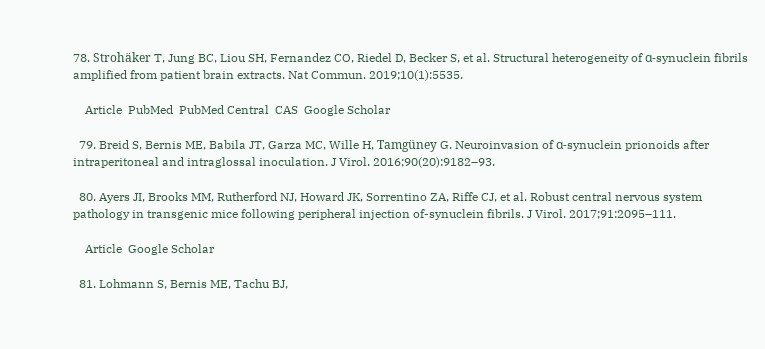78. Strohäker T, Jung BC, Liou SH, Fernandez CO, Riedel D, Becker S, et al. Structural heterogeneity of α-synuclein fibrils amplified from patient brain extracts. Nat Commun. 2019;10(1):5535.

    Article  PubMed  PubMed Central  CAS  Google Scholar

  79. Breid S, Bernis ME, Babila JT, Garza MC, Wille H, Tamgüney G. Neuroinvasion of α-synuclein prionoids after intraperitoneal and intraglossal inoculation. J Virol. 2016;90(20):9182–93.

  80. Ayers JI, Brooks MM, Rutherford NJ, Howard JK, Sorrentino ZA, Riffe CJ, et al. Robust central nervous system pathology in transgenic mice following peripheral injection of-synuclein fibrils. J Virol. 2017;91:2095–111.

    Article  Google Scholar

  81. Lohmann S, Bernis ME, Tachu BJ,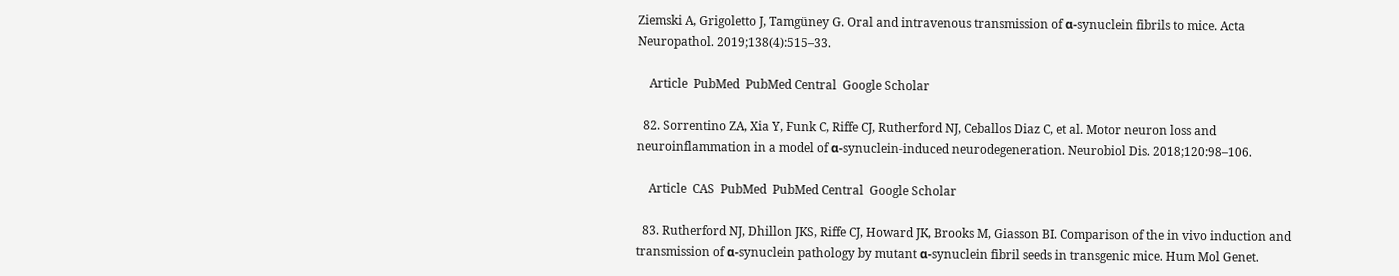Ziemski A, Grigoletto J, Tamgüney G. Oral and intravenous transmission of α-synuclein fibrils to mice. Acta Neuropathol. 2019;138(4):515–33.

    Article  PubMed  PubMed Central  Google Scholar

  82. Sorrentino ZA, Xia Y, Funk C, Riffe CJ, Rutherford NJ, Ceballos Diaz C, et al. Motor neuron loss and neuroinflammation in a model of α-synuclein-induced neurodegeneration. Neurobiol Dis. 2018;120:98–106.

    Article  CAS  PubMed  PubMed Central  Google Scholar

  83. Rutherford NJ, Dhillon JKS, Riffe CJ, Howard JK, Brooks M, Giasson BI. Comparison of the in vivo induction and transmission of α-synuclein pathology by mutant α-synuclein fibril seeds in transgenic mice. Hum Mol Genet.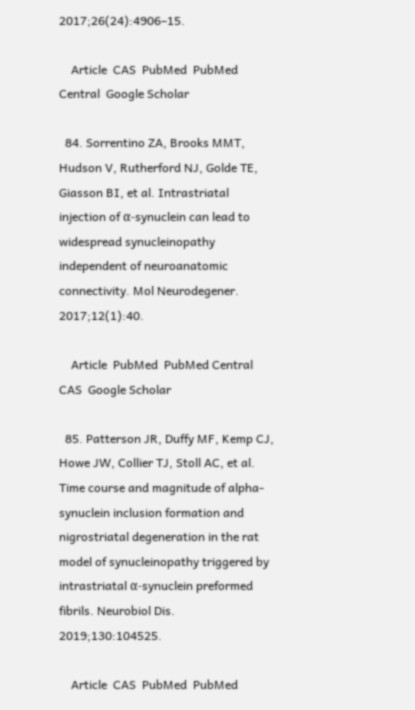2017;26(24):4906–15.

    Article  CAS  PubMed  PubMed Central  Google Scholar

  84. Sorrentino ZA, Brooks MMT, Hudson V, Rutherford NJ, Golde TE, Giasson BI, et al. Intrastriatal injection of α-synuclein can lead to widespread synucleinopathy independent of neuroanatomic connectivity. Mol Neurodegener. 2017;12(1):40.

    Article  PubMed  PubMed Central  CAS  Google Scholar

  85. Patterson JR, Duffy MF, Kemp CJ, Howe JW, Collier TJ, Stoll AC, et al. Time course and magnitude of alpha-synuclein inclusion formation and nigrostriatal degeneration in the rat model of synucleinopathy triggered by intrastriatal α-synuclein preformed fibrils. Neurobiol Dis. 2019;130:104525.

    Article  CAS  PubMed  PubMed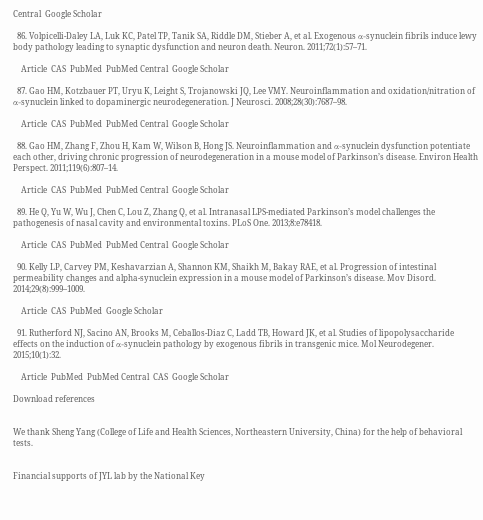Central  Google Scholar

  86. Volpicelli-Daley LA, Luk KC, Patel TP, Tanik SA, Riddle DM, Stieber A, et al. Exogenous α-synuclein fibrils induce lewy body pathology leading to synaptic dysfunction and neuron death. Neuron. 2011;72(1):57–71.

    Article  CAS  PubMed  PubMed Central  Google Scholar

  87. Gao HM, Kotzbauer PT, Uryu K, Leight S, Trojanowski JQ, Lee VMY. Neuroinflammation and oxidation/nitration of α-synuclein linked to dopaminergic neurodegeneration. J Neurosci. 2008;28(30):7687–98.

    Article  CAS  PubMed  PubMed Central  Google Scholar

  88. Gao HM, Zhang F, Zhou H, Kam W, Wilson B, Hong JS. Neuroinflammation and α-synuclein dysfunction potentiate each other, driving chronic progression of neurodegeneration in a mouse model of Parkinson’s disease. Environ Health Perspect. 2011;119(6):807–14.

    Article  CAS  PubMed  PubMed Central  Google Scholar

  89. He Q, Yu W, Wu J, Chen C, Lou Z, Zhang Q, et al. Intranasal LPS-mediated Parkinson’s model challenges the pathogenesis of nasal cavity and environmental toxins. PLoS One. 2013;8:e78418.

    Article  CAS  PubMed  PubMed Central  Google Scholar

  90. Kelly LP, Carvey PM, Keshavarzian A, Shannon KM, Shaikh M, Bakay RAE, et al. Progression of intestinal permeability changes and alpha-synuclein expression in a mouse model of Parkinson’s disease. Mov Disord. 2014;29(8):999–1009.

    Article  CAS  PubMed  Google Scholar

  91. Rutherford NJ, Sacino AN, Brooks M, Ceballos-Diaz C, Ladd TB, Howard JK, et al. Studies of lipopolysaccharide effects on the induction of α-synuclein pathology by exogenous fibrils in transgenic mice. Mol Neurodegener. 2015;10(1):32.

    Article  PubMed  PubMed Central  CAS  Google Scholar

Download references


We thank Sheng Yang (College of Life and Health Sciences, Northeastern University, China) for the help of behavioral tests.


Financial supports of JYL lab by the National Key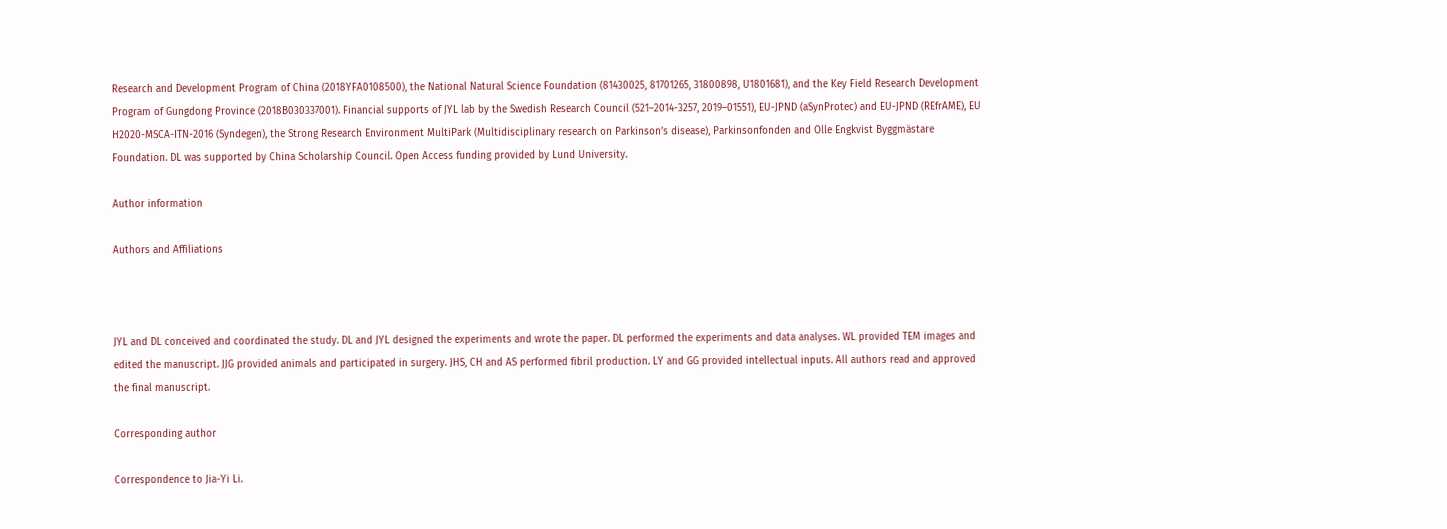Research and Development Program of China (2018YFA0108500), the National Natural Science Foundation (81430025, 81701265, 31800898, U1801681), and the Key Field Research Development Program of Gungdong Province (2018B030337001). Financial supports of JYL lab by the Swedish Research Council (521–2014-3257, 2019–01551), EU-JPND (aSynProtec) and EU-JPND (REfrAME), EU H2020-MSCA-ITN-2016 (Syndegen), the Strong Research Environment MultiPark (Multidisciplinary research on Parkinson’s disease), Parkinsonfonden and Olle Engkvist Byggmästare Foundation. DL was supported by China Scholarship Council. Open Access funding provided by Lund University.

Author information

Authors and Affiliations



JYL and DL conceived and coordinated the study. DL and JYL designed the experiments and wrote the paper. DL performed the experiments and data analyses. WL provided TEM images and edited the manuscript. JJG provided animals and participated in surgery. JHS, CH and AS performed fibril production. LY and GG provided intellectual inputs. All authors read and approved the final manuscript.

Corresponding author

Correspondence to Jia-Yi Li.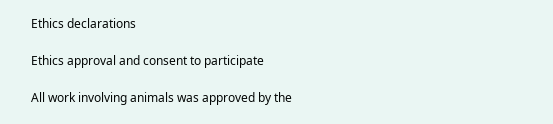Ethics declarations

Ethics approval and consent to participate

All work involving animals was approved by the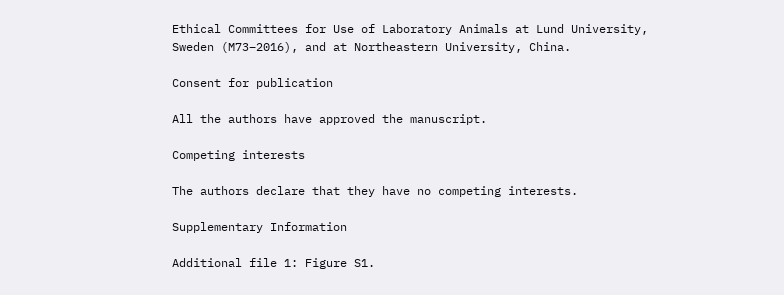Ethical Committees for Use of Laboratory Animals at Lund University, Sweden (M73–2016), and at Northeastern University, China.

Consent for publication

All the authors have approved the manuscript.

Competing interests

The authors declare that they have no competing interests.

Supplementary Information

Additional file 1: Figure S1.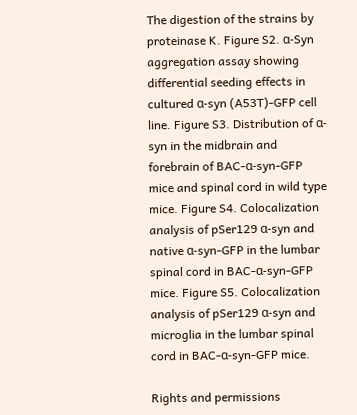The digestion of the strains by proteinase K. Figure S2. α-Syn aggregation assay showing differential seeding effects in cultured α-syn (A53T)-GFP cell line. Figure S3. Distribution of α-syn in the midbrain and forebrain of BAC-α-syn-GFP mice and spinal cord in wild type mice. Figure S4. Colocalization analysis of pSer129 α-syn and native α-syn-GFP in the lumbar spinal cord in BAC-α-syn-GFP mice. Figure S5. Colocalization analysis of pSer129 α-syn and microglia in the lumbar spinal cord in BAC-α-syn-GFP mice.

Rights and permissions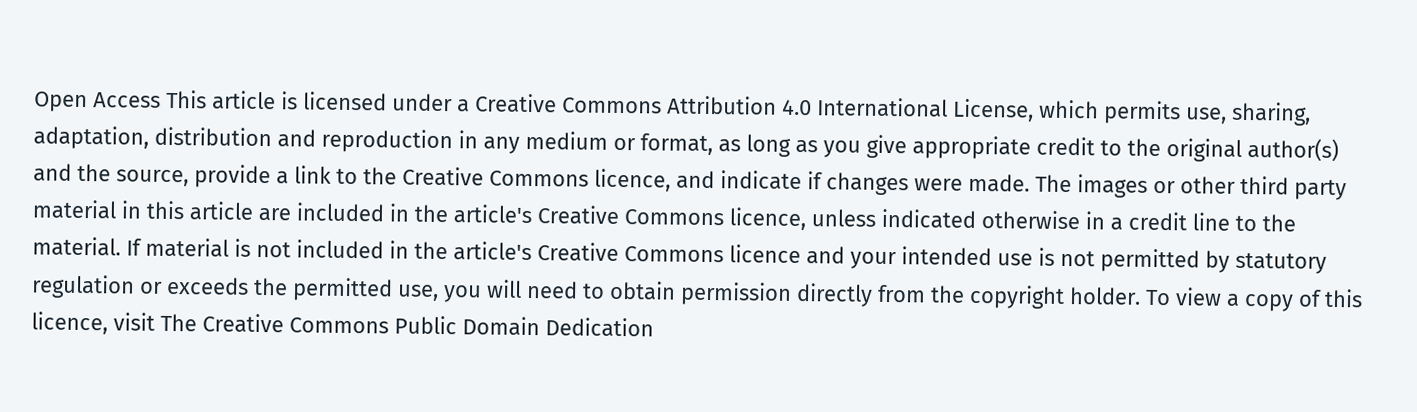Open Access This article is licensed under a Creative Commons Attribution 4.0 International License, which permits use, sharing, adaptation, distribution and reproduction in any medium or format, as long as you give appropriate credit to the original author(s) and the source, provide a link to the Creative Commons licence, and indicate if changes were made. The images or other third party material in this article are included in the article's Creative Commons licence, unless indicated otherwise in a credit line to the material. If material is not included in the article's Creative Commons licence and your intended use is not permitted by statutory regulation or exceeds the permitted use, you will need to obtain permission directly from the copyright holder. To view a copy of this licence, visit The Creative Commons Public Domain Dedication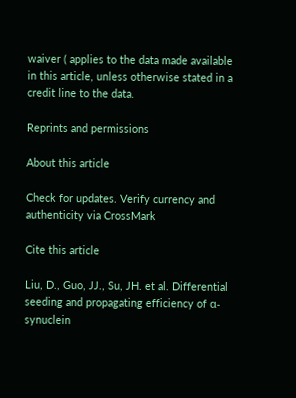waiver ( applies to the data made available in this article, unless otherwise stated in a credit line to the data.

Reprints and permissions

About this article

Check for updates. Verify currency and authenticity via CrossMark

Cite this article

Liu, D., Guo, JJ., Su, JH. et al. Differential seeding and propagating efficiency of α-synuclein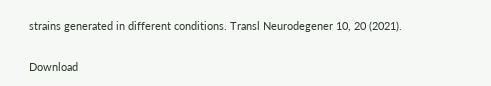strains generated in different conditions. Transl Neurodegener 10, 20 (2021).

Download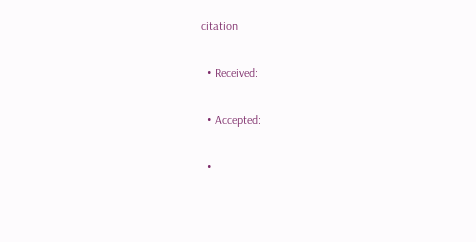citation

  • Received:

  • Accepted:

  •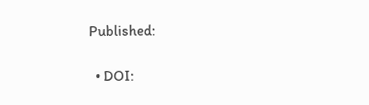Published:

  • DOI: